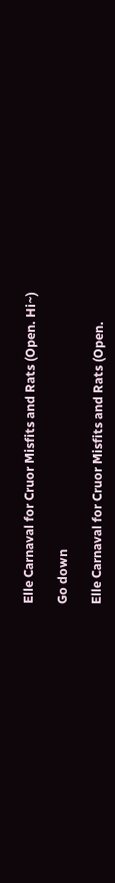Elle Carnaval for Cruor Misfits and Rats (Open. Hi~)

Go down

Elle Carnaval for Cruor Misfits and Rats (Open.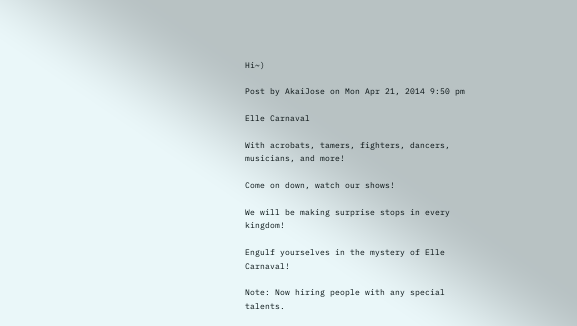Hi~)

Post by AkaiJose on Mon Apr 21, 2014 9:50 pm

Elle Carnaval

With acrobats, tamers, fighters, dancers, musicians, and more!

Come on down, watch our shows!

We will be making surprise stops in every kingdom!

Engulf yourselves in the mystery of Elle Carnaval!

Note: Now hiring people with any special talents.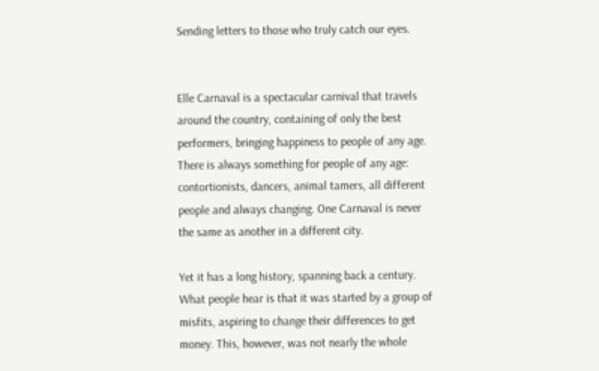Sending letters to those who truly catch our eyes.


Elle Carnaval is a spectacular carnival that travels around the country, containing of only the best performers, bringing happiness to people of any age. There is always something for people of any age: contortionists, dancers, animal tamers, all different people and always changing. One Carnaval is never the same as another in a different city.

Yet it has a long history, spanning back a century. What people hear is that it was started by a group of misfits, aspiring to change their differences to get money. This, however, was not nearly the whole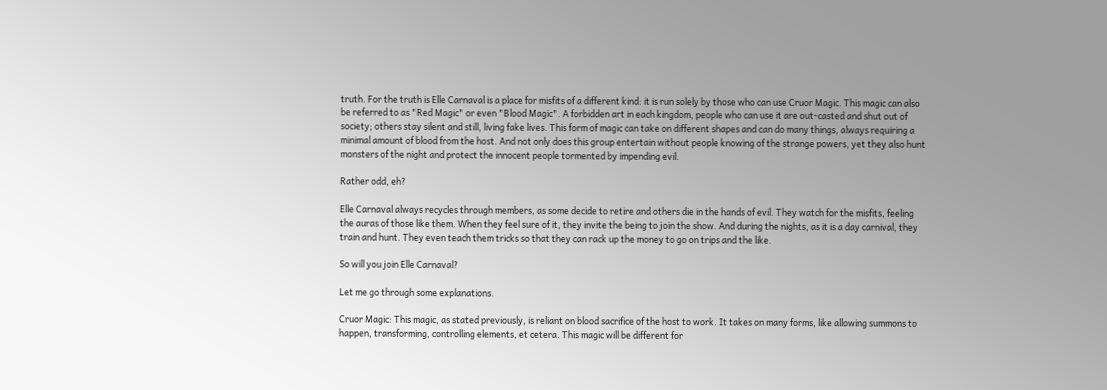truth. For the truth is Elle Carnaval is a place for misfits of a different kind: it is run solely by those who can use Cruor Magic. This magic can also be referred to as "Red Magic" or even "Blood Magic". A forbidden art in each kingdom, people who can use it are out-casted and shut out of society; others stay silent and still, living fake lives. This form of magic can take on different shapes and can do many things, always requiring a minimal amount of blood from the host. And not only does this group entertain without people knowing of the strange powers, yet they also hunt monsters of the night and protect the innocent people tormented by impending evil.

Rather odd, eh?

Elle Carnaval always recycles through members, as some decide to retire and others die in the hands of evil. They watch for the misfits, feeling the auras of those like them. When they feel sure of it, they invite the being to join the show. And during the nights, as it is a day carnival, they train and hunt. They even teach them tricks so that they can rack up the money to go on trips and the like.

So will you join Elle Carnaval?

Let me go through some explanations.

Cruor Magic: This magic, as stated previously, is reliant on blood sacrifice of the host to work. It takes on many forms, like allowing summons to happen, transforming, controlling elements, et cetera. This magic will be different for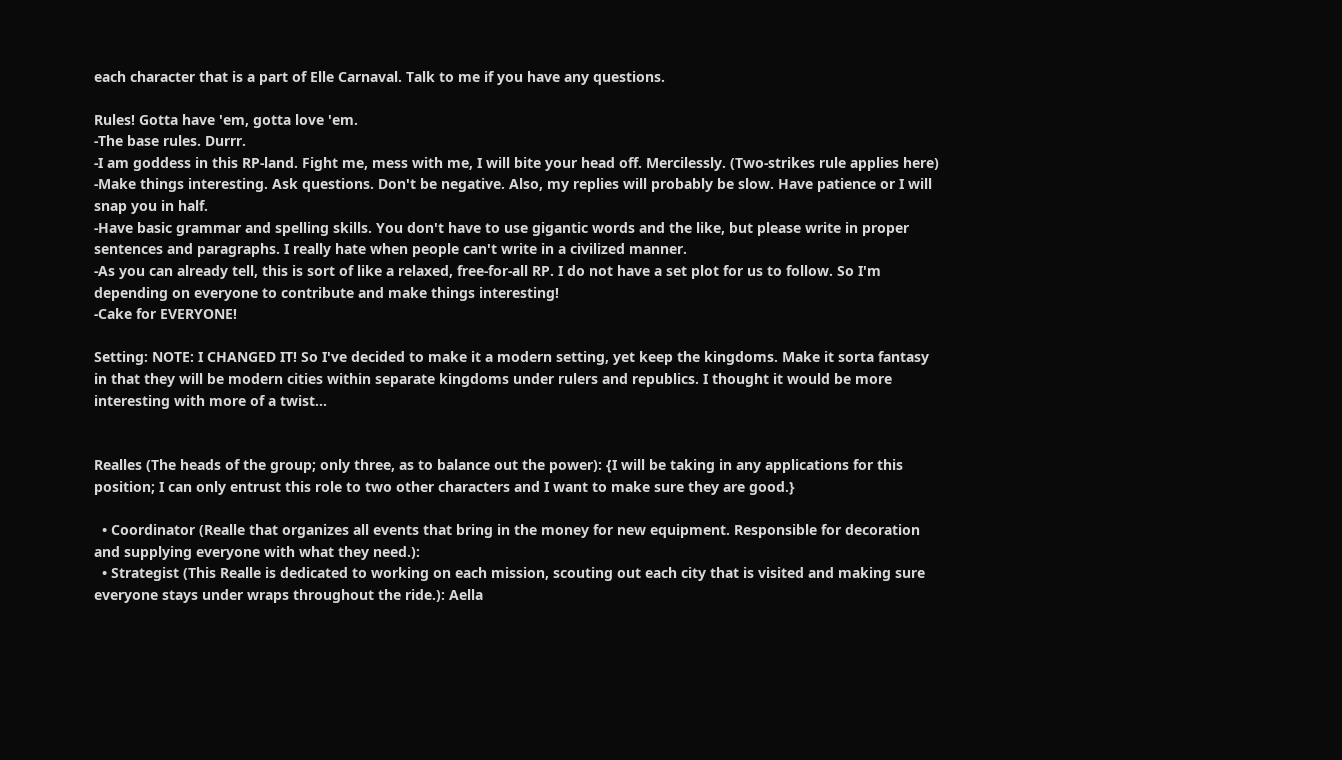each character that is a part of Elle Carnaval. Talk to me if you have any questions.

Rules! Gotta have 'em, gotta love 'em.
-The base rules. Durrr.
-I am goddess in this RP-land. Fight me, mess with me, I will bite your head off. Mercilessly. (Two-strikes rule applies here)
-Make things interesting. Ask questions. Don't be negative. Also, my replies will probably be slow. Have patience or I will snap you in half.
-Have basic grammar and spelling skills. You don't have to use gigantic words and the like, but please write in proper sentences and paragraphs. I really hate when people can't write in a civilized manner.
-As you can already tell, this is sort of like a relaxed, free-for-all RP. I do not have a set plot for us to follow. So I'm depending on everyone to contribute and make things interesting!
-Cake for EVERYONE!

Setting: NOTE: I CHANGED IT! So I've decided to make it a modern setting, yet keep the kingdoms. Make it sorta fantasy in that they will be modern cities within separate kingdoms under rulers and republics. I thought it would be more interesting with more of a twist...


Realles (The heads of the group; only three, as to balance out the power): {I will be taking in any applications for this position; I can only entrust this role to two other characters and I want to make sure they are good.}

  • Coordinator (Realle that organizes all events that bring in the money for new equipment. Responsible for decoration and supplying everyone with what they need.):
  • Strategist (This Realle is dedicated to working on each mission, scouting out each city that is visited and making sure everyone stays under wraps throughout the ride.): Aella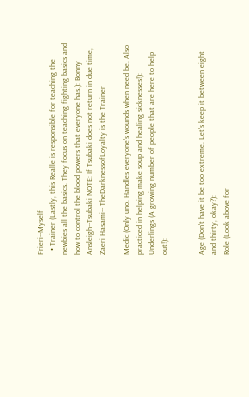Frieri--Myself
  • Trainer (Lastly, this Realle is responsible for teaching the newbies all the basics. They focus on teaching fighting basics and how to control the blood powers that everyone has.): Bonny Ansleigh--Tsubaki NOTE: If Tsubaki does not return in due time, Zaeri Hasami-- TheDarknessofLoyalty is the Trainer

Medic (Only uno. Handles everyone's wounds when need be. Also practiced in helping make soup and healing sicknesses!):
Underlings (A growing number of people that are here to help out!):


Age (Don't have it be too extreme. Let's keep it between eight and thirty, okay?):
Role (Look above for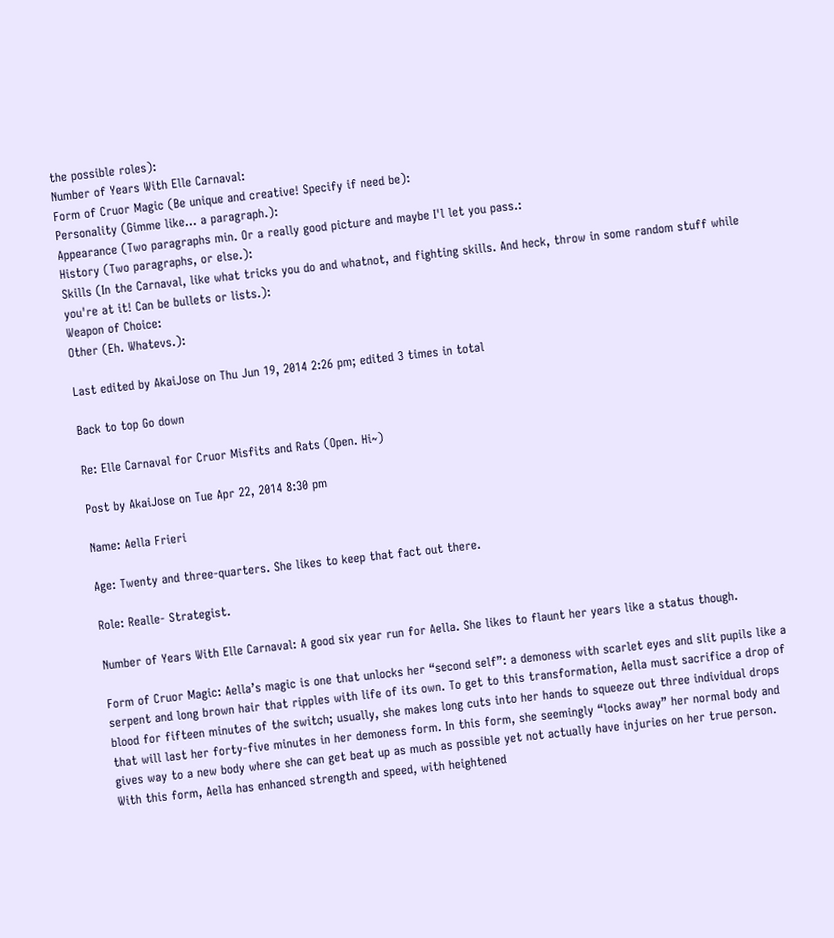the possible roles):
Number of Years With Elle Carnaval:
Form of Cruor Magic (Be unique and creative! Specify if need be):
Personality (Gimme like... a paragraph.):
Appearance (Two paragraphs min. Or a really good picture and maybe I'l let you pass.:
History (Two paragraphs, or else.):
Skills (In the Carnaval, like what tricks you do and whatnot, and fighting skills. And heck, throw in some random stuff while you're at it! Can be bullets or lists.):
Weapon of Choice:
Other (Eh. Whatevs.):

Last edited by AkaiJose on Thu Jun 19, 2014 2:26 pm; edited 3 times in total

Back to top Go down

Re: Elle Carnaval for Cruor Misfits and Rats (Open. Hi~)

Post by AkaiJose on Tue Apr 22, 2014 8:30 pm

Name: Aella Frieri

Age: Twenty and three-quarters. She likes to keep that fact out there.

Role: Realle- Strategist.

Number of Years With Elle Carnaval: A good six year run for Aella. She likes to flaunt her years like a status though.

Form of Cruor Magic: Aella’s magic is one that unlocks her “second self”: a demoness with scarlet eyes and slit pupils like a serpent and long brown hair that ripples with life of its own. To get to this transformation, Aella must sacrifice a drop of blood for fifteen minutes of the switch; usually, she makes long cuts into her hands to squeeze out three individual drops that will last her forty-five minutes in her demoness form. In this form, she seemingly “locks away” her normal body and gives way to a new body where she can get beat up as much as possible yet not actually have injuries on her true person. With this form, Aella has enhanced strength and speed, with heightened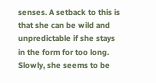senses. A setback to this is that she can be wild and unpredictable if she stays in the form for too long. Slowly, she seems to be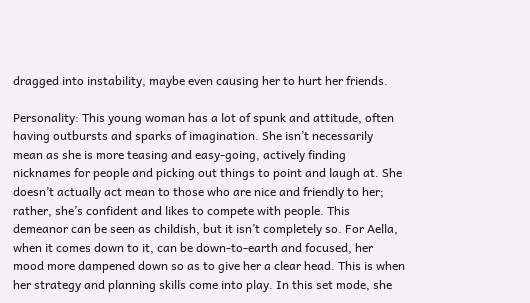dragged into instability, maybe even causing her to hurt her friends.

Personality: This young woman has a lot of spunk and attitude, often having outbursts and sparks of imagination. She isn’t necessarily mean as she is more teasing and easy-going, actively finding nicknames for people and picking out things to point and laugh at. She doesn’t actually act mean to those who are nice and friendly to her; rather, she’s confident and likes to compete with people. This demeanor can be seen as childish, but it isn’t completely so. For Aella, when it comes down to it, can be down-to-earth and focused, her mood more dampened down so as to give her a clear head. This is when her strategy and planning skills come into play. In this set mode, she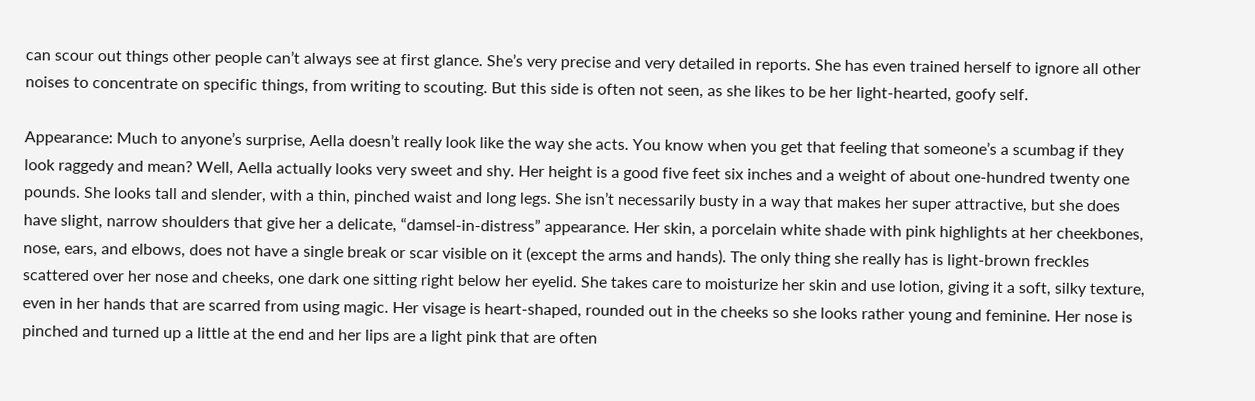can scour out things other people can’t always see at first glance. She’s very precise and very detailed in reports. She has even trained herself to ignore all other noises to concentrate on specific things, from writing to scouting. But this side is often not seen, as she likes to be her light-hearted, goofy self.

Appearance: Much to anyone’s surprise, Aella doesn’t really look like the way she acts. You know when you get that feeling that someone’s a scumbag if they look raggedy and mean? Well, Aella actually looks very sweet and shy. Her height is a good five feet six inches and a weight of about one-hundred twenty one pounds. She looks tall and slender, with a thin, pinched waist and long legs. She isn’t necessarily busty in a way that makes her super attractive, but she does have slight, narrow shoulders that give her a delicate, “damsel-in-distress” appearance. Her skin, a porcelain white shade with pink highlights at her cheekbones, nose, ears, and elbows, does not have a single break or scar visible on it (except the arms and hands). The only thing she really has is light-brown freckles scattered over her nose and cheeks, one dark one sitting right below her eyelid. She takes care to moisturize her skin and use lotion, giving it a soft, silky texture, even in her hands that are scarred from using magic. Her visage is heart-shaped, rounded out in the cheeks so she looks rather young and feminine. Her nose is pinched and turned up a little at the end and her lips are a light pink that are often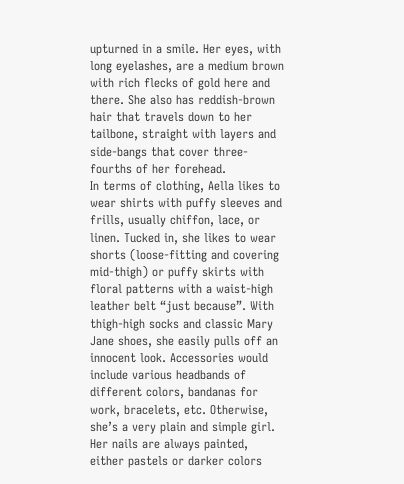upturned in a smile. Her eyes, with long eyelashes, are a medium brown with rich flecks of gold here and there. She also has reddish-brown hair that travels down to her tailbone, straight with layers and side-bangs that cover three-fourths of her forehead.
In terms of clothing, Aella likes to wear shirts with puffy sleeves and frills, usually chiffon, lace, or linen. Tucked in, she likes to wear shorts (loose-fitting and covering mid-thigh) or puffy skirts with floral patterns with a waist-high leather belt “just because”. With thigh-high socks and classic Mary Jane shoes, she easily pulls off an innocent look. Accessories would include various headbands of different colors, bandanas for work, bracelets, etc. Otherwise, she’s a very plain and simple girl. Her nails are always painted, either pastels or darker colors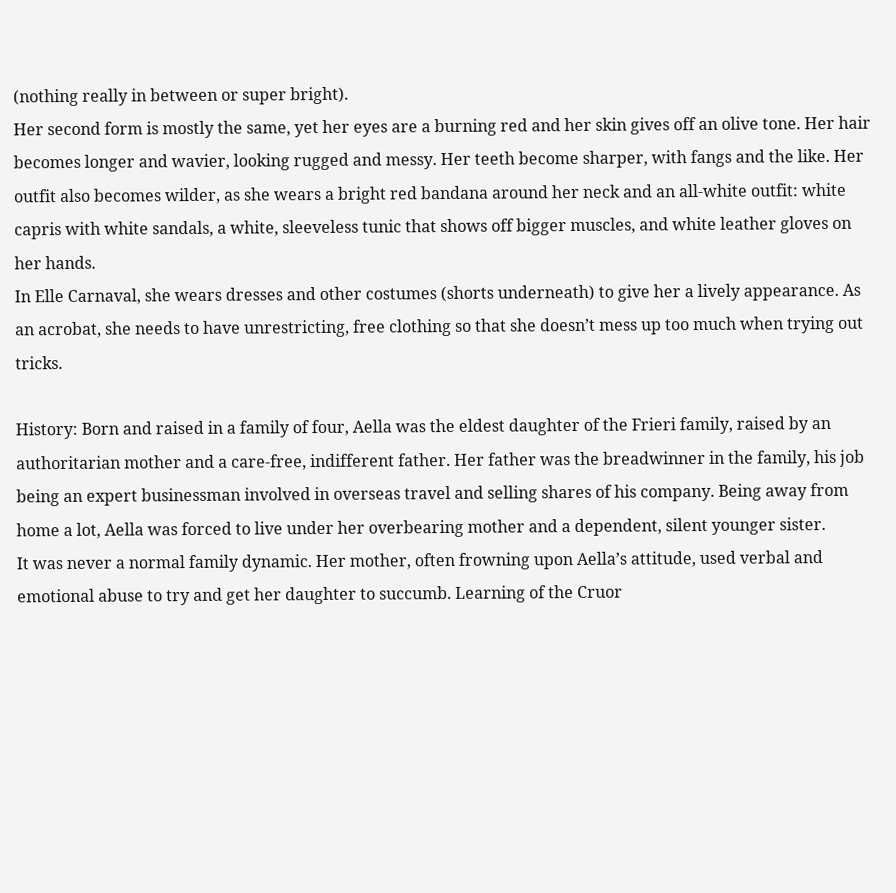(nothing really in between or super bright).
Her second form is mostly the same, yet her eyes are a burning red and her skin gives off an olive tone. Her hair becomes longer and wavier, looking rugged and messy. Her teeth become sharper, with fangs and the like. Her outfit also becomes wilder, as she wears a bright red bandana around her neck and an all-white outfit: white capris with white sandals, a white, sleeveless tunic that shows off bigger muscles, and white leather gloves on her hands.
In Elle Carnaval, she wears dresses and other costumes (shorts underneath) to give her a lively appearance. As an acrobat, she needs to have unrestricting, free clothing so that she doesn’t mess up too much when trying out tricks.

History: Born and raised in a family of four, Aella was the eldest daughter of the Frieri family, raised by an authoritarian mother and a care-free, indifferent father. Her father was the breadwinner in the family, his job being an expert businessman involved in overseas travel and selling shares of his company. Being away from home a lot, Aella was forced to live under her overbearing mother and a dependent, silent younger sister.
It was never a normal family dynamic. Her mother, often frowning upon Aella’s attitude, used verbal and emotional abuse to try and get her daughter to succumb. Learning of the Cruor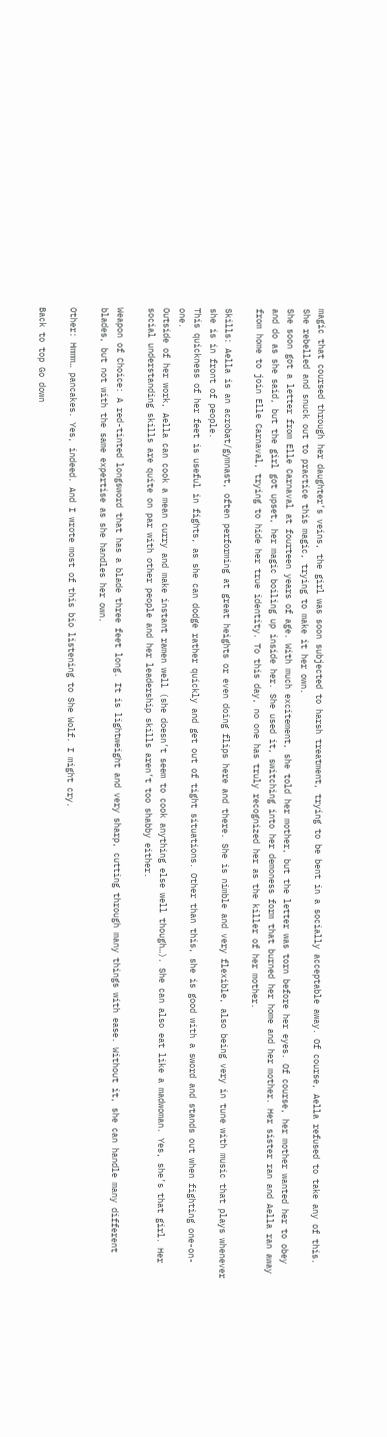magic that coursed through her daughter’s veins, the girl was soon subjected to harsh treatment, trying to be bent in a socially acceptable away. Of course, Aella refused to take any of this. She rebelled and snuck out to practice this magic, trying to make it her own.
She soon got a letter from Elle Carnaval at fourteen years of age. With much excitement, she told her mother, but the letter was torn before her eyes. Of course, her mother wanted her to obey and do as she said, but the girl got upset, her magic boiling up inside her. She used it, switching into her demoness form that burned her home and her mother. Her sister ran and Aella ran away from home to join Elle Carnaval, trying to hide her true identity. To this day, no one has truly recognized her as the killer of her mother.

Skills: Aella is an acrobat/gymnast, often performing at great heights or even doing flips here and there. She is nimble and very flexible, also being very in tune with music that plays whenever she is in front of people.
This quickness of her feet is useful in fights, as she can dodge rather quickly and get out of tight situations. Other than this, she is good with a sword and stands out when fighting one-on-one.
Outside of her work, Aella can cook a mean curry and make instant ramen well (she doesn’t seem to cook anything else well though…). She can also eat like a madwoman. Yes, she’s that girl. Her social understanding skills are quite on par with other people and her leadership skills aren’t too shabby either.

Weapon of Choice: A red-tinted longsword that has a blade three feet long. It is lightweight and very sharp, cutting through many things with ease. Without it, she can handle many different blades, but not with the same expertise as she handles her own.

Other: Hmmm… pancakes. Yes, indeed. And I wrote most of this bio listening to She Wolf. I might cry.

Back to top Go down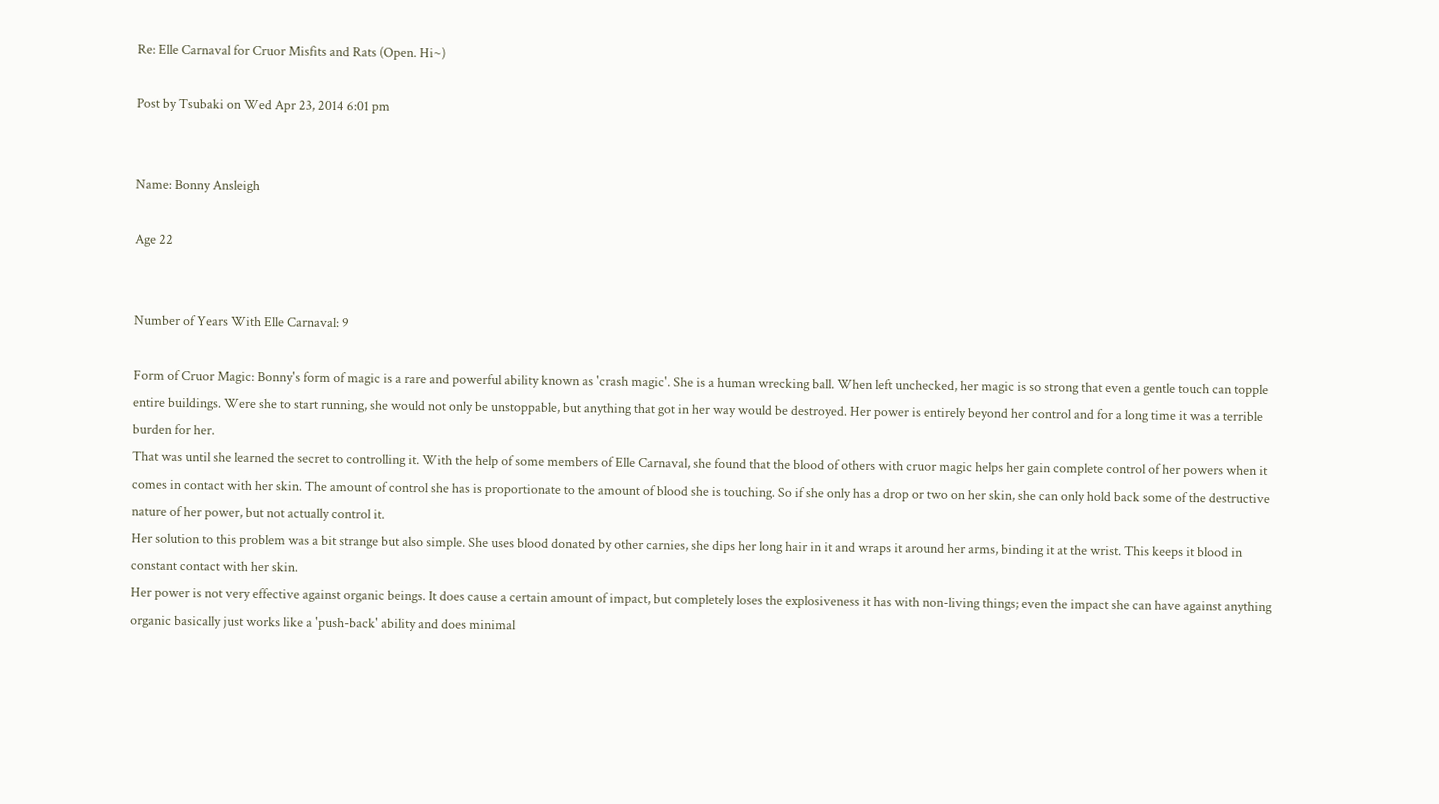Re: Elle Carnaval for Cruor Misfits and Rats (Open. Hi~)

Post by Tsubaki on Wed Apr 23, 2014 6:01 pm


Name: Bonny Ansleigh

Age 22


Number of Years With Elle Carnaval: 9

Form of Cruor Magic: Bonny's form of magic is a rare and powerful ability known as 'crash magic'. She is a human wrecking ball. When left unchecked, her magic is so strong that even a gentle touch can topple entire buildings. Were she to start running, she would not only be unstoppable, but anything that got in her way would be destroyed. Her power is entirely beyond her control and for a long time it was a terrible burden for her.
That was until she learned the secret to controlling it. With the help of some members of Elle Carnaval, she found that the blood of others with cruor magic helps her gain complete control of her powers when it comes in contact with her skin. The amount of control she has is proportionate to the amount of blood she is touching. So if she only has a drop or two on her skin, she can only hold back some of the destructive nature of her power, but not actually control it.
Her solution to this problem was a bit strange but also simple. She uses blood donated by other carnies, she dips her long hair in it and wraps it around her arms, binding it at the wrist. This keeps it blood in constant contact with her skin.
Her power is not very effective against organic beings. It does cause a certain amount of impact, but completely loses the explosiveness it has with non-living things; even the impact she can have against anything organic basically just works like a 'push-back' ability and does minimal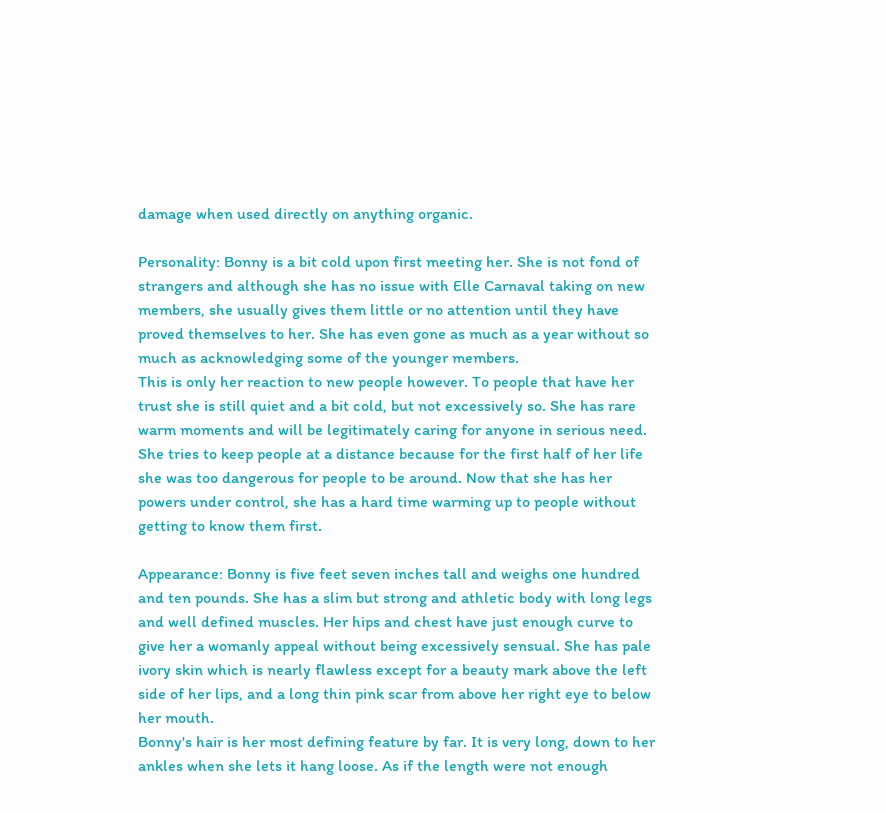damage when used directly on anything organic.

Personality: Bonny is a bit cold upon first meeting her. She is not fond of strangers and although she has no issue with Elle Carnaval taking on new members, she usually gives them little or no attention until they have proved themselves to her. She has even gone as much as a year without so much as acknowledging some of the younger members.
This is only her reaction to new people however. To people that have her trust she is still quiet and a bit cold, but not excessively so. She has rare warm moments and will be legitimately caring for anyone in serious need. She tries to keep people at a distance because for the first half of her life she was too dangerous for people to be around. Now that she has her powers under control, she has a hard time warming up to people without getting to know them first.

Appearance: Bonny is five feet seven inches tall and weighs one hundred and ten pounds. She has a slim but strong and athletic body with long legs and well defined muscles. Her hips and chest have just enough curve to give her a womanly appeal without being excessively sensual. She has pale ivory skin which is nearly flawless except for a beauty mark above the left side of her lips, and a long thin pink scar from above her right eye to below her mouth.
Bonny's hair is her most defining feature by far. It is very long, down to her ankles when she lets it hang loose. As if the length were not enough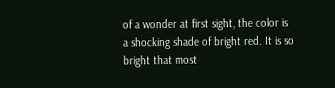of a wonder at first sight, the color is a shocking shade of bright red. It is so bright that most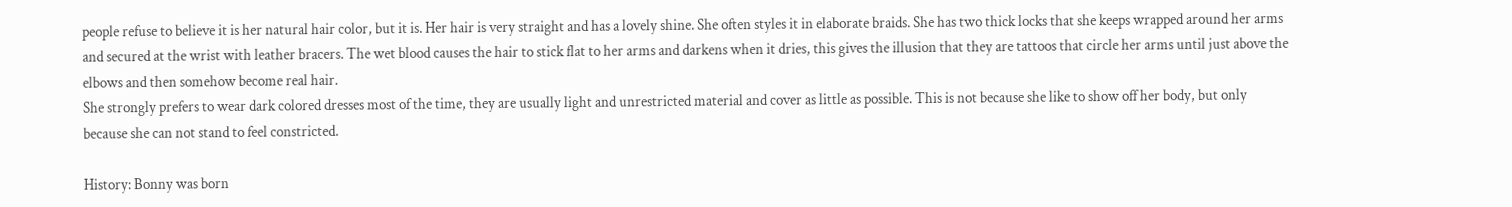people refuse to believe it is her natural hair color, but it is. Her hair is very straight and has a lovely shine. She often styles it in elaborate braids. She has two thick locks that she keeps wrapped around her arms and secured at the wrist with leather bracers. The wet blood causes the hair to stick flat to her arms and darkens when it dries, this gives the illusion that they are tattoos that circle her arms until just above the elbows and then somehow become real hair.
She strongly prefers to wear dark colored dresses most of the time, they are usually light and unrestricted material and cover as little as possible. This is not because she like to show off her body, but only because she can not stand to feel constricted.

History: Bonny was born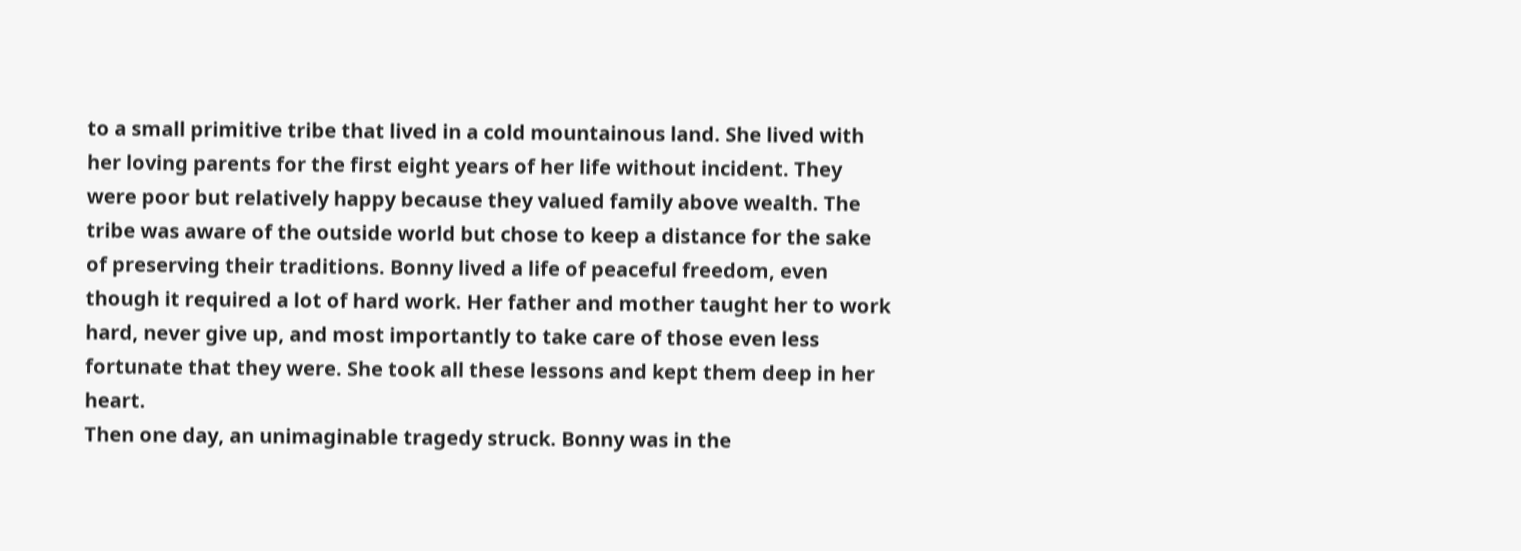to a small primitive tribe that lived in a cold mountainous land. She lived with her loving parents for the first eight years of her life without incident. They were poor but relatively happy because they valued family above wealth. The tribe was aware of the outside world but chose to keep a distance for the sake of preserving their traditions. Bonny lived a life of peaceful freedom, even though it required a lot of hard work. Her father and mother taught her to work hard, never give up, and most importantly to take care of those even less fortunate that they were. She took all these lessons and kept them deep in her heart.
Then one day, an unimaginable tragedy struck. Bonny was in the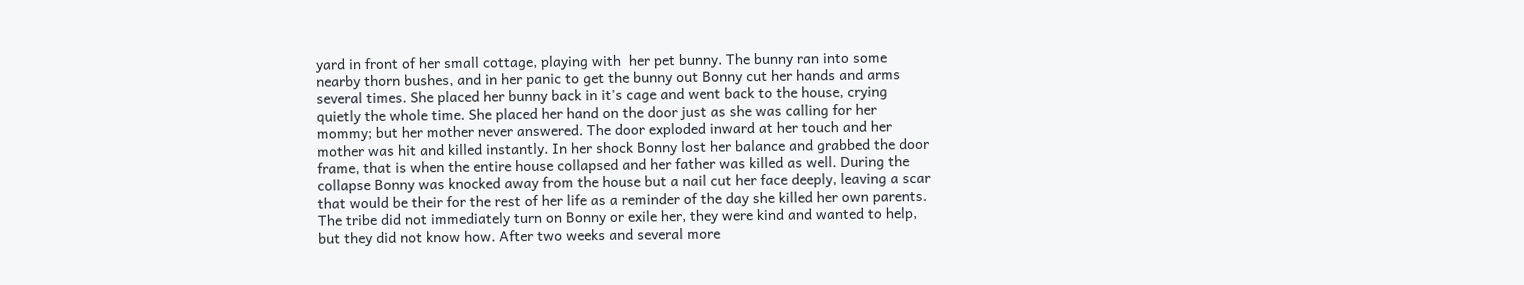yard in front of her small cottage, playing with  her pet bunny. The bunny ran into some nearby thorn bushes, and in her panic to get the bunny out Bonny cut her hands and arms several times. She placed her bunny back in it's cage and went back to the house, crying quietly the whole time. She placed her hand on the door just as she was calling for her mommy; but her mother never answered. The door exploded inward at her touch and her mother was hit and killed instantly. In her shock Bonny lost her balance and grabbed the door frame, that is when the entire house collapsed and her father was killed as well. During the collapse Bonny was knocked away from the house but a nail cut her face deeply, leaving a scar that would be their for the rest of her life as a reminder of the day she killed her own parents.
The tribe did not immediately turn on Bonny or exile her, they were kind and wanted to help, but they did not know how. After two weeks and several more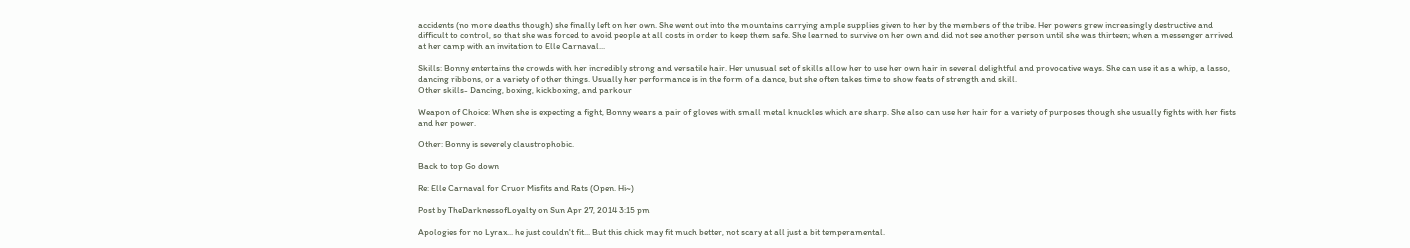accidents (no more deaths though) she finally left on her own. She went out into the mountains carrying ample supplies given to her by the members of the tribe. Her powers grew increasingly destructive and difficult to control, so that she was forced to avoid people at all costs in order to keep them safe. She learned to survive on her own and did not see another person until she was thirteen; when a messenger arrived at her camp with an invitation to Elle Carnaval...

Skills: Bonny entertains the crowds with her incredibly strong and versatile hair. Her unusual set of skills allow her to use her own hair in several delightful and provocative ways. She can use it as a whip, a lasso, dancing ribbons, or a variety of other things. Usually her performance is in the form of a dance, but she often takes time to show feats of strength and skill.
Other skills- Dancing, boxing, kickboxing, and parkour

Weapon of Choice: When she is expecting a fight, Bonny wears a pair of gloves with small metal knuckles which are sharp. She also can use her hair for a variety of purposes though she usually fights with her fists and her power.

Other: Bonny is severely claustrophobic.

Back to top Go down

Re: Elle Carnaval for Cruor Misfits and Rats (Open. Hi~)

Post by TheDarknessofLoyalty on Sun Apr 27, 2014 3:15 pm

Apologies for no Lyrax... he just couldn't fit... But this chick may fit much better, not scary at all just a bit temperamental.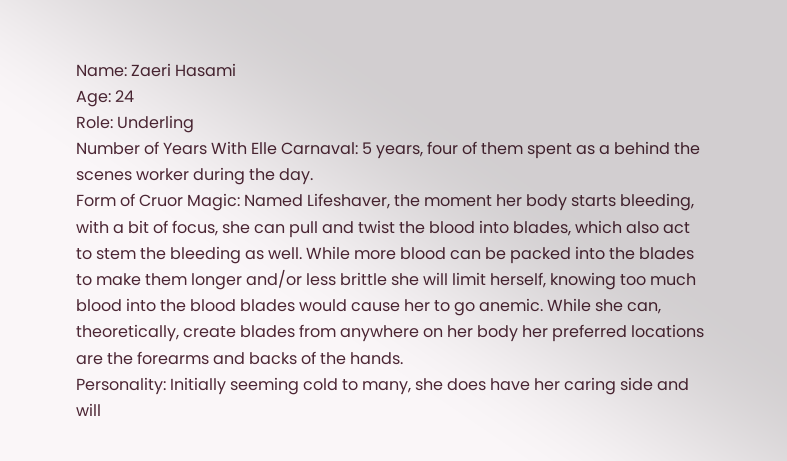Name: Zaeri Hasami
Age: 24
Role: Underling
Number of Years With Elle Carnaval: 5 years, four of them spent as a behind the scenes worker during the day.
Form of Cruor Magic: Named Lifeshaver, the moment her body starts bleeding, with a bit of focus, she can pull and twist the blood into blades, which also act to stem the bleeding as well. While more blood can be packed into the blades to make them longer and/or less brittle she will limit herself, knowing too much blood into the blood blades would cause her to go anemic. While she can, theoretically, create blades from anywhere on her body her preferred locations are the forearms and backs of the hands.
Personality: Initially seeming cold to many, she does have her caring side and will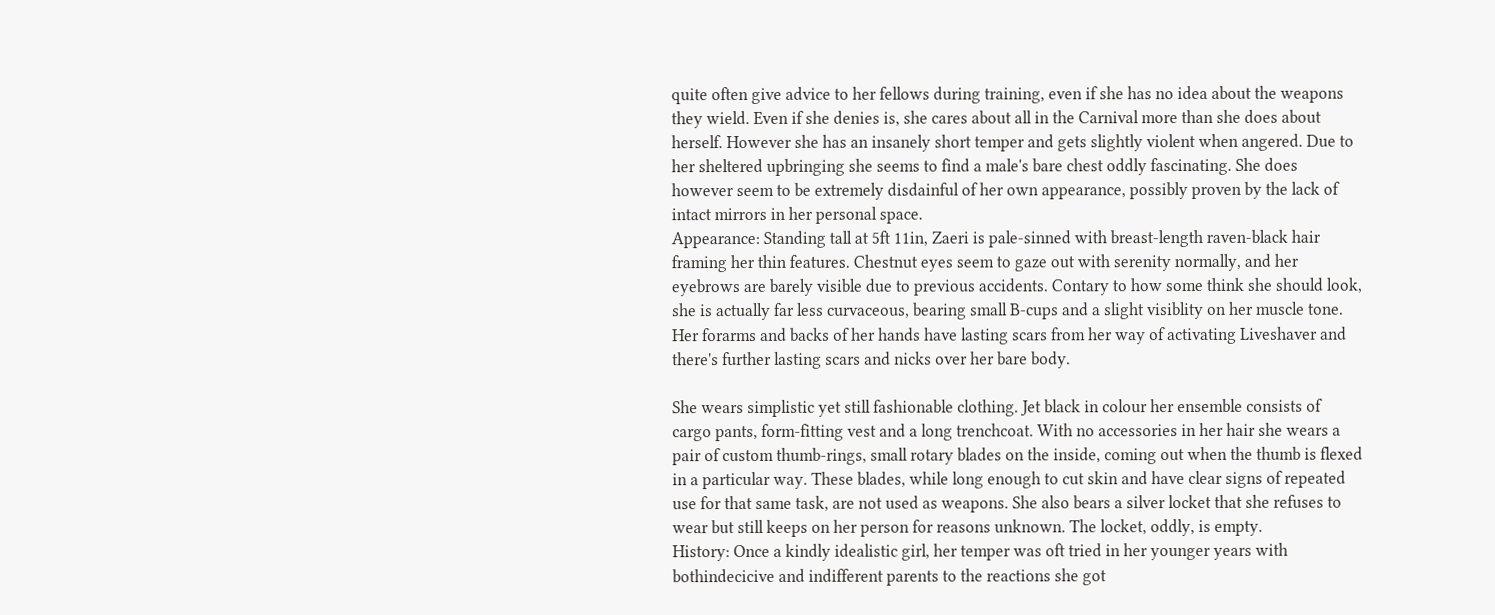quite often give advice to her fellows during training, even if she has no idea about the weapons they wield. Even if she denies is, she cares about all in the Carnival more than she does about herself. However she has an insanely short temper and gets slightly violent when angered. Due to her sheltered upbringing she seems to find a male's bare chest oddly fascinating. She does however seem to be extremely disdainful of her own appearance, possibly proven by the lack of intact mirrors in her personal space.
Appearance: Standing tall at 5ft 11in, Zaeri is pale-sinned with breast-length raven-black hair framing her thin features. Chestnut eyes seem to gaze out with serenity normally, and her eyebrows are barely visible due to previous accidents. Contary to how some think she should look, she is actually far less curvaceous, bearing small B-cups and a slight visiblity on her muscle tone. Her forarms and backs of her hands have lasting scars from her way of activating Liveshaver and there's further lasting scars and nicks over her bare body.

She wears simplistic yet still fashionable clothing. Jet black in colour her ensemble consists of cargo pants, form-fitting vest and a long trenchcoat. With no accessories in her hair she wears a pair of custom thumb-rings, small rotary blades on the inside, coming out when the thumb is flexed in a particular way. These blades, while long enough to cut skin and have clear signs of repeated use for that same task, are not used as weapons. She also bears a silver locket that she refuses to wear but still keeps on her person for reasons unknown. The locket, oddly, is empty.
History: Once a kindly idealistic girl, her temper was oft tried in her younger years with bothindecicive and indifferent parents to the reactions she got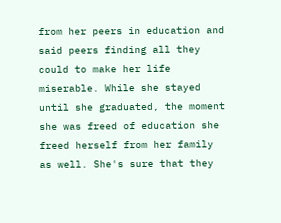from her peers in education and said peers finding all they could to make her life miserable. While she stayed until she graduated, the moment she was freed of education she freed herself from her family as well. She's sure that they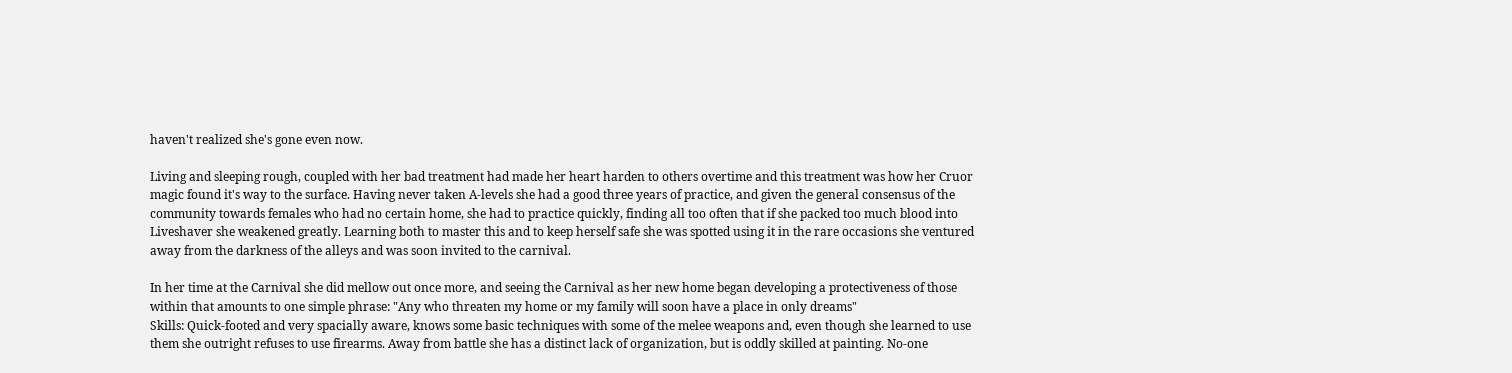haven't realized she's gone even now.

Living and sleeping rough, coupled with her bad treatment had made her heart harden to others overtime and this treatment was how her Cruor magic found it's way to the surface. Having never taken A-levels she had a good three years of practice, and given the general consensus of the community towards females who had no certain home, she had to practice quickly, finding all too often that if she packed too much blood into Liveshaver she weakened greatly. Learning both to master this and to keep herself safe she was spotted using it in the rare occasions she ventured away from the darkness of the alleys and was soon invited to the carnival.

In her time at the Carnival she did mellow out once more, and seeing the Carnival as her new home began developing a protectiveness of those within that amounts to one simple phrase: "Any who threaten my home or my family will soon have a place in only dreams"
Skills: Quick-footed and very spacially aware, knows some basic techniques with some of the melee weapons and, even though she learned to use them she outright refuses to use firearms. Away from battle she has a distinct lack of organization, but is oddly skilled at painting. No-one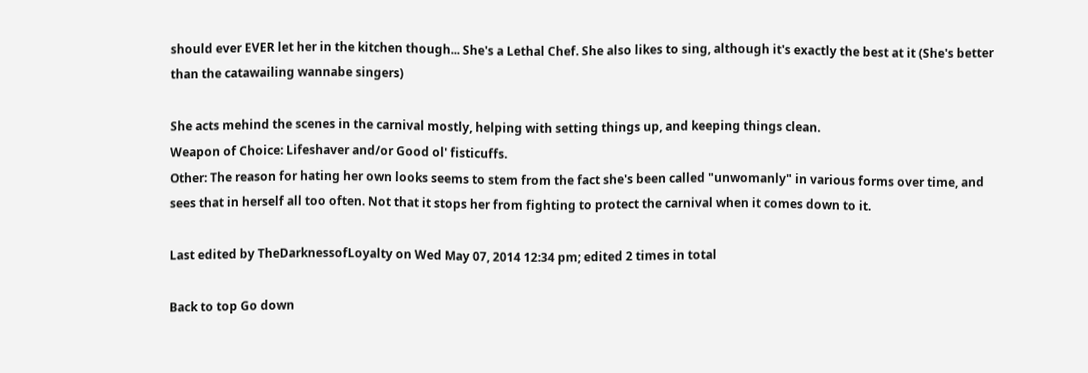should ever EVER let her in the kitchen though... She's a Lethal Chef. She also likes to sing, although it's exactly the best at it (She's better than the catawailing wannabe singers)

She acts mehind the scenes in the carnival mostly, helping with setting things up, and keeping things clean.
Weapon of Choice: Lifeshaver and/or Good ol' fisticuffs.
Other: The reason for hating her own looks seems to stem from the fact she's been called "unwomanly" in various forms over time, and sees that in herself all too often. Not that it stops her from fighting to protect the carnival when it comes down to it.

Last edited by TheDarknessofLoyalty on Wed May 07, 2014 12:34 pm; edited 2 times in total

Back to top Go down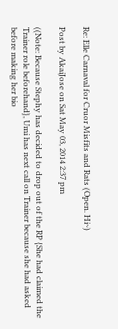Re: Elle Carnaval for Cruor Misfits and Rats (Open. Hi~)

Post by AkaiJose on Sat May 03, 2014 2:37 pm

((Note: Because Stephy has decided to drop out of the RP {She had claimed the Trainer role beforehand}, Umi has next call on Trainer because she had asked before making her bio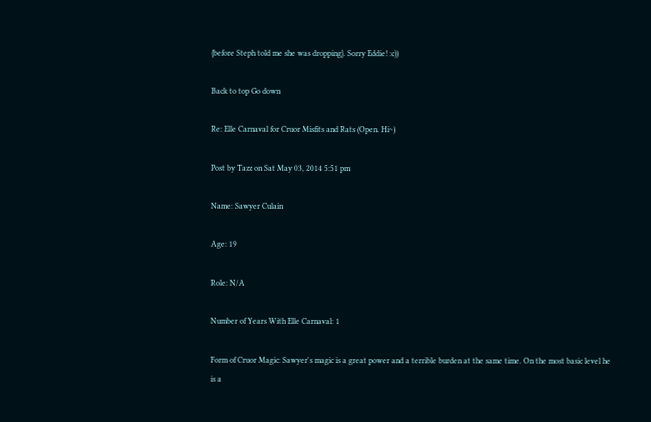{before Steph told me she was dropping}. Sorry Eddie! :c))

Back to top Go down

Re: Elle Carnaval for Cruor Misfits and Rats (Open. Hi~)

Post by Tazz on Sat May 03, 2014 5:51 pm

Name: Sawyer Culain

Age: 19

Role: N/A

Number of Years With Elle Carnaval: 1

Form of Cruor Magic: Sawyer's magic is a great power and a terrible burden at the same time. On the most basic level he is a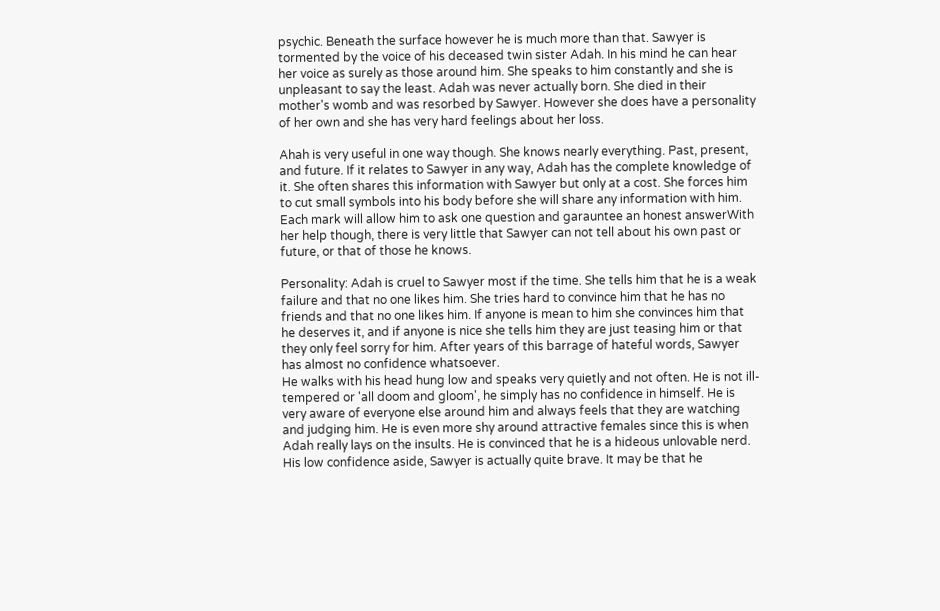psychic. Beneath the surface however he is much more than that. Sawyer is tormented by the voice of his deceased twin sister Adah. In his mind he can hear her voice as surely as those around him. She speaks to him constantly and she is unpleasant to say the least. Adah was never actually born. She died in their mother's womb and was resorbed by Sawyer. However she does have a personality of her own and she has very hard feelings about her loss.

Ahah is very useful in one way though. She knows nearly everything. Past, present, and future. If it relates to Sawyer in any way, Adah has the complete knowledge of it. She often shares this information with Sawyer but only at a cost. She forces him to cut small symbols into his body before she will share any information with him. Each mark will allow him to ask one question and garauntee an honest answerWith her help though, there is very little that Sawyer can not tell about his own past or future, or that of those he knows.

Personality: Adah is cruel to Sawyer most if the time. She tells him that he is a weak failure and that no one likes him. She tries hard to convince him that he has no friends and that no one likes him. If anyone is mean to him she convinces him that he deserves it, and if anyone is nice she tells him they are just teasing him or that they only feel sorry for him. After years of this barrage of hateful words, Sawyer has almost no confidence whatsoever.
He walks with his head hung low and speaks very quietly and not often. He is not ill-tempered or 'all doom and gloom', he simply has no confidence in himself. He is very aware of everyone else around him and always feels that they are watching and judging him. He is even more shy around attractive females since this is when Adah really lays on the insults. He is convinced that he is a hideous unlovable nerd.
His low confidence aside, Sawyer is actually quite brave. It may be that he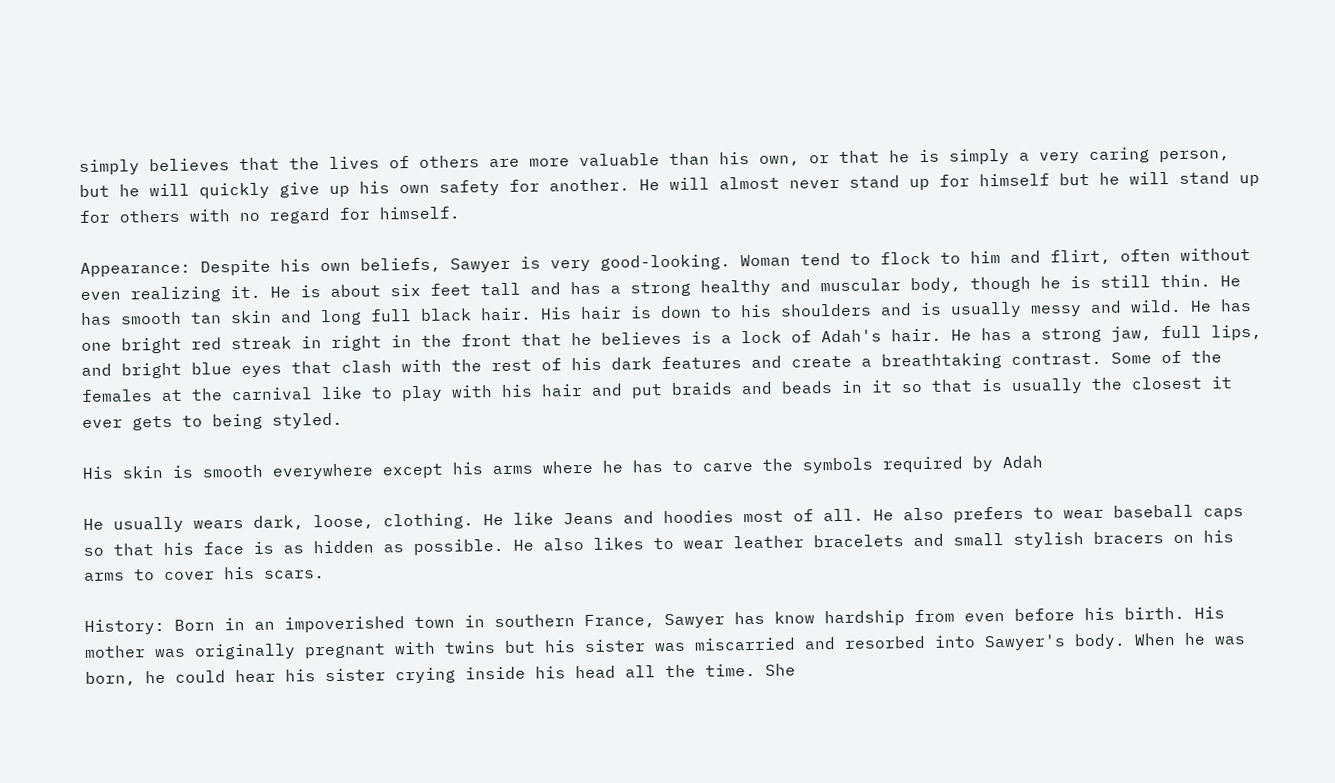simply believes that the lives of others are more valuable than his own, or that he is simply a very caring person, but he will quickly give up his own safety for another. He will almost never stand up for himself but he will stand up for others with no regard for himself.

Appearance: Despite his own beliefs, Sawyer is very good-looking. Woman tend to flock to him and flirt, often without even realizing it. He is about six feet tall and has a strong healthy and muscular body, though he is still thin. He has smooth tan skin and long full black hair. His hair is down to his shoulders and is usually messy and wild. He has one bright red streak in right in the front that he believes is a lock of Adah's hair. He has a strong jaw, full lips, and bright blue eyes that clash with the rest of his dark features and create a breathtaking contrast. Some of the females at the carnival like to play with his hair and put braids and beads in it so that is usually the closest it ever gets to being styled.

His skin is smooth everywhere except his arms where he has to carve the symbols required by Adah

He usually wears dark, loose, clothing. He like Jeans and hoodies most of all. He also prefers to wear baseball caps so that his face is as hidden as possible. He also likes to wear leather bracelets and small stylish bracers on his arms to cover his scars.

History: Born in an impoverished town in southern France, Sawyer has know hardship from even before his birth. His mother was originally pregnant with twins but his sister was miscarried and resorbed into Sawyer's body. When he was born, he could hear his sister crying inside his head all the time. She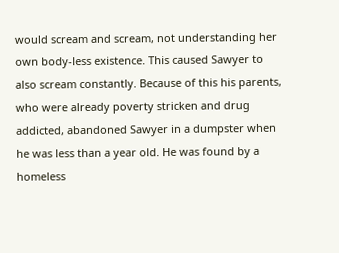would scream and scream, not understanding her own body-less existence. This caused Sawyer to also scream constantly. Because of this his parents, who were already poverty stricken and drug addicted, abandoned Sawyer in a dumpster when he was less than a year old. He was found by a homeless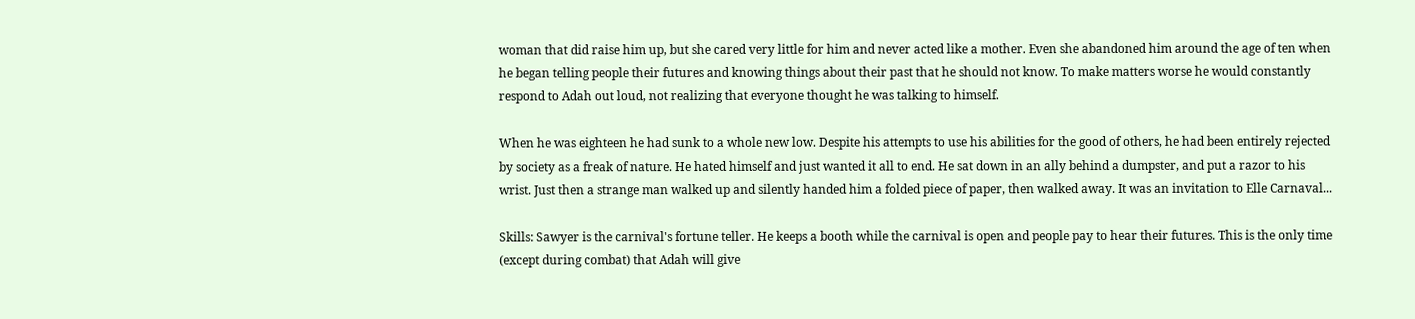woman that did raise him up, but she cared very little for him and never acted like a mother. Even she abandoned him around the age of ten when he began telling people their futures and knowing things about their past that he should not know. To make matters worse he would constantly respond to Adah out loud, not realizing that everyone thought he was talking to himself.

When he was eighteen he had sunk to a whole new low. Despite his attempts to use his abilities for the good of others, he had been entirely rejected by society as a freak of nature. He hated himself and just wanted it all to end. He sat down in an ally behind a dumpster, and put a razor to his wrist. Just then a strange man walked up and silently handed him a folded piece of paper, then walked away. It was an invitation to Elle Carnaval...

Skills: Sawyer is the carnival's fortune teller. He keeps a booth while the carnival is open and people pay to hear their futures. This is the only time (except during combat) that Adah will give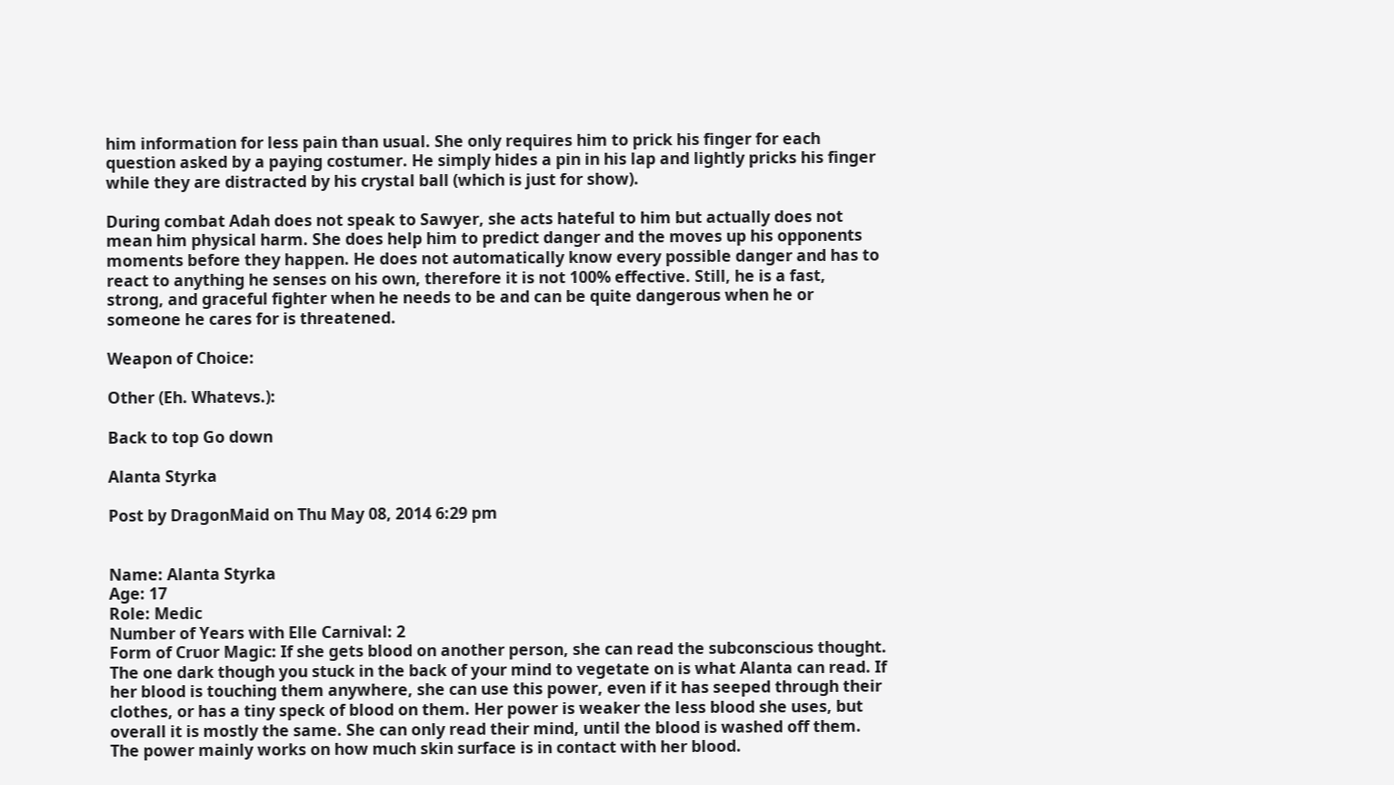him information for less pain than usual. She only requires him to prick his finger for each question asked by a paying costumer. He simply hides a pin in his lap and lightly pricks his finger while they are distracted by his crystal ball (which is just for show).

During combat Adah does not speak to Sawyer, she acts hateful to him but actually does not mean him physical harm. She does help him to predict danger and the moves up his opponents moments before they happen. He does not automatically know every possible danger and has to react to anything he senses on his own, therefore it is not 100% effective. Still, he is a fast, strong, and graceful fighter when he needs to be and can be quite dangerous when he or someone he cares for is threatened.

Weapon of Choice:

Other (Eh. Whatevs.):

Back to top Go down

Alanta Styrka

Post by DragonMaid on Thu May 08, 2014 6:29 pm


Name: Alanta Styrka
Age: 17
Role: Medic
Number of Years with Elle Carnival: 2
Form of Cruor Magic: If she gets blood on another person, she can read the subconscious thought. The one dark though you stuck in the back of your mind to vegetate on is what Alanta can read. If her blood is touching them anywhere, she can use this power, even if it has seeped through their clothes, or has a tiny speck of blood on them. Her power is weaker the less blood she uses, but overall it is mostly the same. She can only read their mind, until the blood is washed off them. The power mainly works on how much skin surface is in contact with her blood.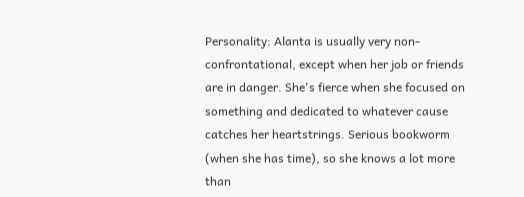Personality: Alanta is usually very non-confrontational, except when her job or friends are in danger. She's fierce when she focused on something and dedicated to whatever cause catches her heartstrings. Serious bookworm (when she has time), so she knows a lot more than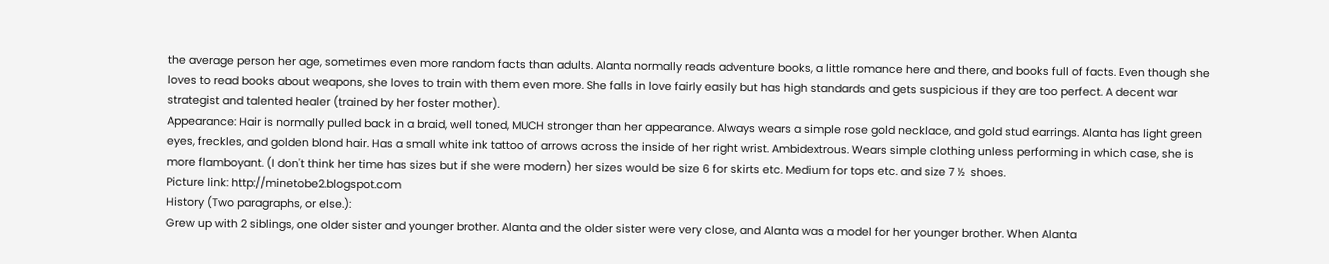the average person her age, sometimes even more random facts than adults. Alanta normally reads adventure books, a little romance here and there, and books full of facts. Even though she loves to read books about weapons, she loves to train with them even more. She falls in love fairly easily but has high standards and gets suspicious if they are too perfect. A decent war strategist and talented healer (trained by her foster mother).
Appearance: Hair is normally pulled back in a braid, well toned, MUCH stronger than her appearance. Always wears a simple rose gold necklace, and gold stud earrings. Alanta has light green eyes, freckles, and golden blond hair. Has a small white ink tattoo of arrows across the inside of her right wrist. Ambidextrous. Wears simple clothing unless performing in which case, she is more flamboyant. (I don't think her time has sizes but if she were modern) her sizes would be size 6 for skirts etc. Medium for tops etc. and size 7 ½  shoes.
Picture link: http://minetobe2.blogspot.com
History (Two paragraphs, or else.):
Grew up with 2 siblings, one older sister and younger brother. Alanta and the older sister were very close, and Alanta was a model for her younger brother. When Alanta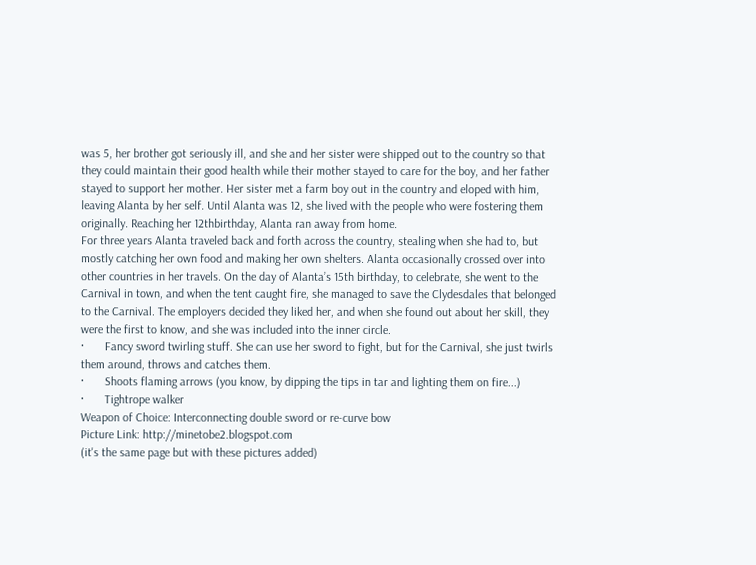was 5, her brother got seriously ill, and she and her sister were shipped out to the country so that they could maintain their good health while their mother stayed to care for the boy, and her father stayed to support her mother. Her sister met a farm boy out in the country and eloped with him, leaving Alanta by her self. Until Alanta was 12, she lived with the people who were fostering them originally. Reaching her 12thbirthday, Alanta ran away from home.
For three years Alanta traveled back and forth across the country, stealing when she had to, but mostly catching her own food and making her own shelters. Alanta occasionally crossed over into other countries in her travels. On the day of Alanta’s 15th birthday, to celebrate, she went to the Carnival in town, and when the tent caught fire, she managed to save the Clydesdales that belonged to the Carnival. The employers decided they liked her, and when she found out about her skill, they were the first to know, and she was included into the inner circle.
·       Fancy sword twirling stuff. She can use her sword to fight, but for the Carnival, she just twirls them around, throws and catches them.
·       Shoots flaming arrows (you know, by dipping the tips in tar and lighting them on fire...)
·       Tightrope walker
Weapon of Choice: Interconnecting double sword or re-curve bow
Picture Link: http://minetobe2.blogspot.com
(it's the same page but with these pictures added)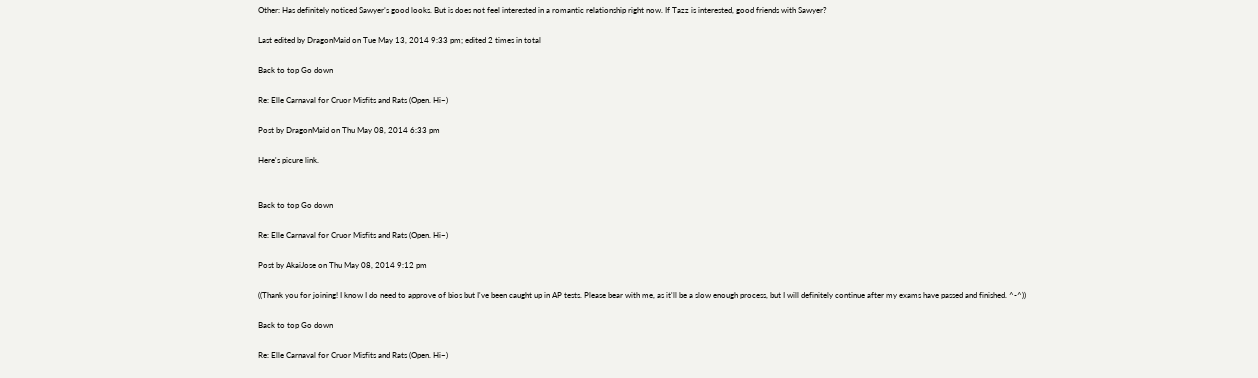Other: Has definitely noticed Sawyer’s good looks. But is does not feel interested in a romantic relationship right now. If Tazz is interested, good friends with Sawyer?

Last edited by DragonMaid on Tue May 13, 2014 9:33 pm; edited 2 times in total

Back to top Go down

Re: Elle Carnaval for Cruor Misfits and Rats (Open. Hi~)

Post by DragonMaid on Thu May 08, 2014 6:33 pm

Here's picure link.


Back to top Go down

Re: Elle Carnaval for Cruor Misfits and Rats (Open. Hi~)

Post by AkaiJose on Thu May 08, 2014 9:12 pm

((Thank you for joining! I know I do need to approve of bios but I've been caught up in AP tests. Please bear with me, as it'll be a slow enough process, but I will definitely continue after my exams have passed and finished. ^-^))

Back to top Go down

Re: Elle Carnaval for Cruor Misfits and Rats (Open. Hi~)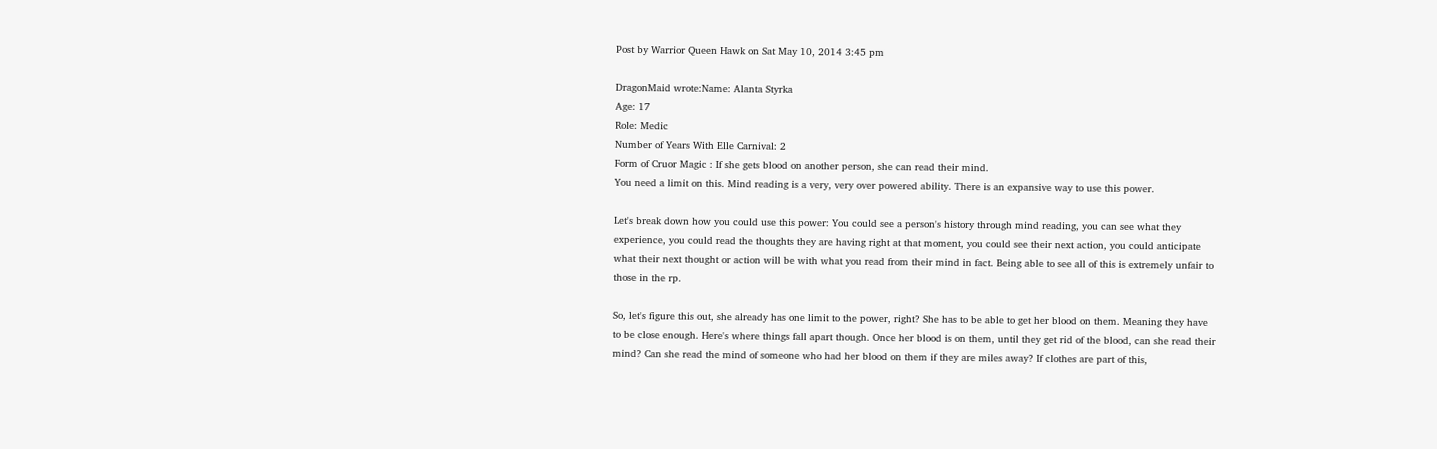Post by Warrior Queen Hawk on Sat May 10, 2014 3:45 pm

DragonMaid wrote:Name: Alanta Styrka
Age: 17
Role: Medic
Number of Years With Elle Carnival: 2
Form of Cruor Magic : If she gets blood on another person, she can read their mind.
You need a limit on this. Mind reading is a very, very over powered ability. There is an expansive way to use this power.

Let's break down how you could use this power: You could see a person's history through mind reading, you can see what they experience, you could read the thoughts they are having right at that moment, you could see their next action, you could anticipate what their next thought or action will be with what you read from their mind in fact. Being able to see all of this is extremely unfair to those in the rp.

So, let's figure this out, she already has one limit to the power, right? She has to be able to get her blood on them. Meaning they have to be close enough. Here's where things fall apart though. Once her blood is on them, until they get rid of the blood, can she read their mind? Can she read the mind of someone who had her blood on them if they are miles away? If clothes are part of this,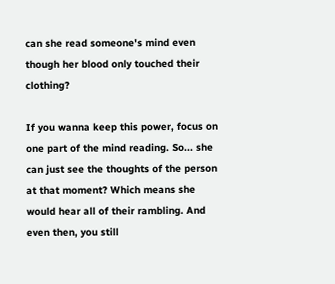can she read someone's mind even though her blood only touched their clothing?

If you wanna keep this power, focus on one part of the mind reading. So... she can just see the thoughts of the person at that moment? Which means she would hear all of their rambling. And even then, you still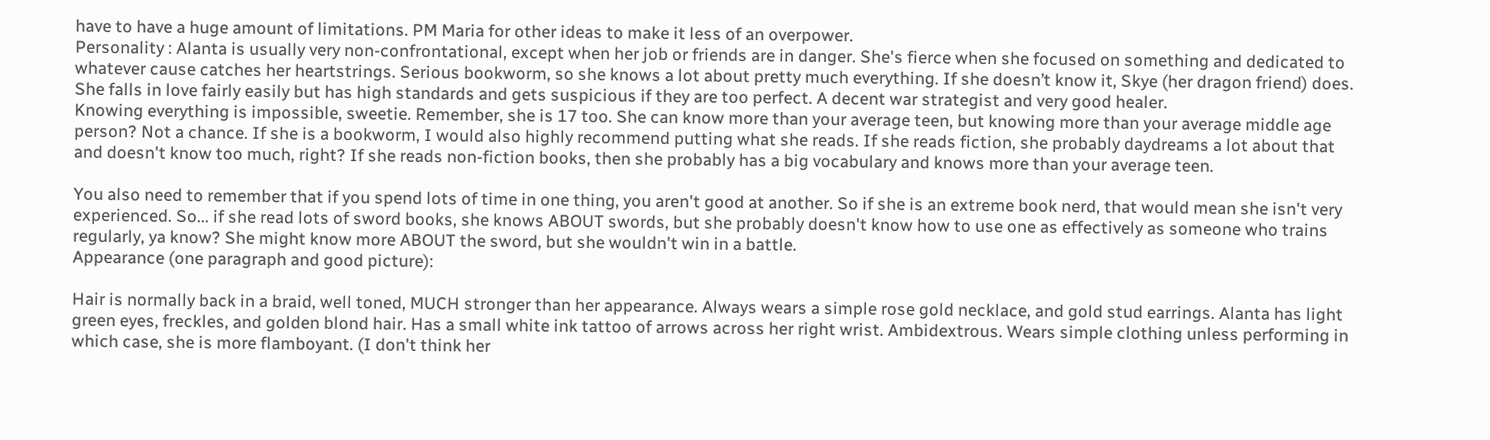have to have a huge amount of limitations. PM Maria for other ideas to make it less of an overpower.
Personality : Alanta is usually very non-confrontational, except when her job or friends are in danger. She's fierce when she focused on something and dedicated to whatever cause catches her heartstrings. Serious bookworm, so she knows a lot about pretty much everything. If she doesn’t know it, Skye (her dragon friend) does. She falls in love fairly easily but has high standards and gets suspicious if they are too perfect. A decent war strategist and very good healer.
Knowing everything is impossible, sweetie. Remember, she is 17 too. She can know more than your average teen, but knowing more than your average middle age person? Not a chance. If she is a bookworm, I would also highly recommend putting what she reads. If she reads fiction, she probably daydreams a lot about that and doesn't know too much, right? If she reads non-fiction books, then she probably has a big vocabulary and knows more than your average teen.

You also need to remember that if you spend lots of time in one thing, you aren't good at another. So if she is an extreme book nerd, that would mean she isn't very experienced. So... if she read lots of sword books, she knows ABOUT swords, but she probably doesn't know how to use one as effectively as someone who trains regularly, ya know? She might know more ABOUT the sword, but she wouldn't win in a battle.
Appearance (one paragraph and good picture):

Hair is normally back in a braid, well toned, MUCH stronger than her appearance. Always wears a simple rose gold necklace, and gold stud earrings. Alanta has light green eyes, freckles, and golden blond hair. Has a small white ink tattoo of arrows across her right wrist. Ambidextrous. Wears simple clothing unless performing in which case, she is more flamboyant. (I don't think her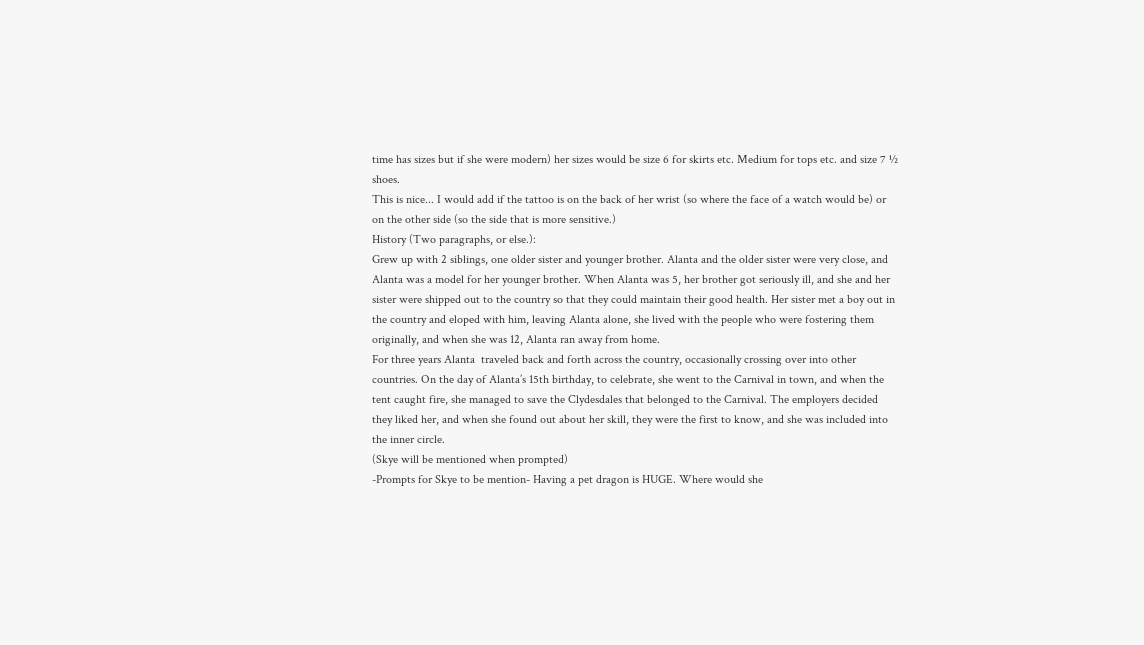time has sizes but if she were modern) her sizes would be size 6 for skirts etc. Medium for tops etc. and size 7 ½  shoes.
This is nice... I would add if the tattoo is on the back of her wrist (so where the face of a watch would be) or on the other side (so the side that is more sensitive.)
History (Two paragraphs, or else.):
Grew up with 2 siblings, one older sister and younger brother. Alanta and the older sister were very close, and Alanta was a model for her younger brother. When Alanta was 5, her brother got seriously ill, and she and her sister were shipped out to the country so that they could maintain their good health. Her sister met a boy out in the country and eloped with him, leaving Alanta alone, she lived with the people who were fostering them originally, and when she was 12, Alanta ran away from home.
For three years Alanta  traveled back and forth across the country, occasionally crossing over into other countries. On the day of Alanta’s 15th birthday, to celebrate, she went to the Carnival in town, and when the tent caught fire, she managed to save the Clydesdales that belonged to the Carnival. The employers decided they liked her, and when she found out about her skill, they were the first to know, and she was included into the inner circle.
(Skye will be mentioned when prompted)
-Prompts for Skye to be mention- Having a pet dragon is HUGE. Where would she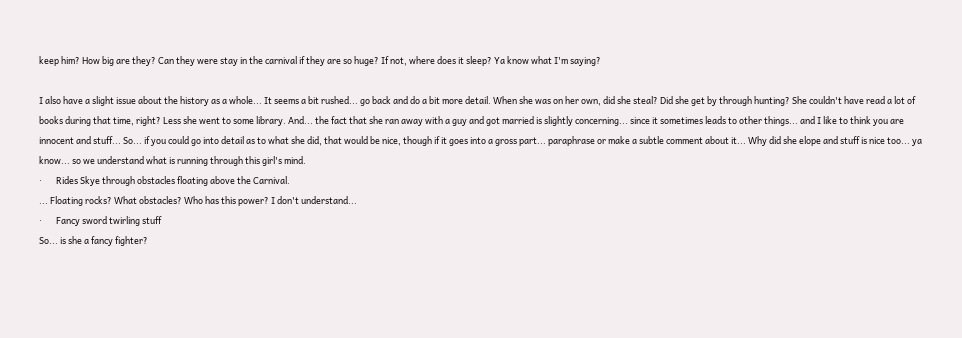keep him? How big are they? Can they were stay in the carnival if they are so huge? If not, where does it sleep? Ya know what I'm saying?

I also have a slight issue about the history as a whole... It seems a bit rushed... go back and do a bit more detail. When she was on her own, did she steal? Did she get by through hunting? She couldn't have read a lot of books during that time, right? Less she went to some library. And... the fact that she ran away with a guy and got married is slightly concerning... since it sometimes leads to other things... and I like to think you are innocent and stuff... So... if you could go into detail as to what she did, that would be nice, though if it goes into a gross part... paraphrase or make a subtle comment about it... Why did she elope and stuff is nice too... ya know... so we understand what is running through this girl's mind.
·       Rides Skye through obstacles floating above the Carnival.
... Floating rocks? What obstacles? Who has this power? I don't understand...
·       Fancy sword twirling stuff
So... is she a fancy fighter?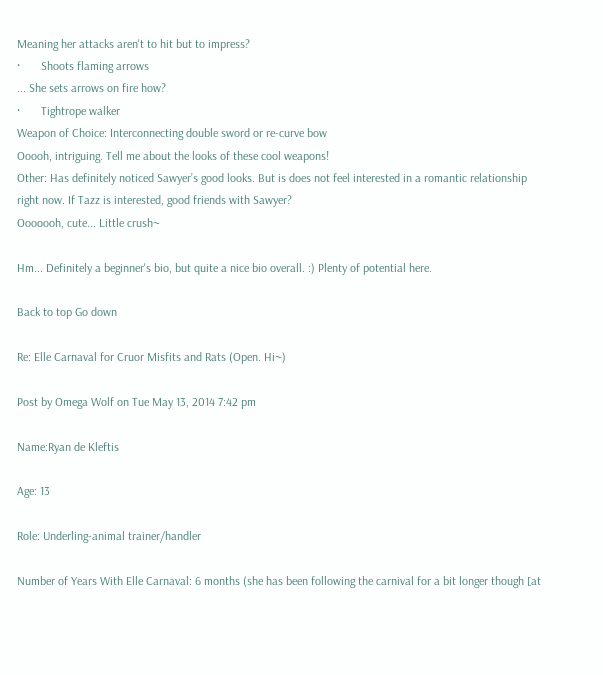Meaning her attacks aren't to hit but to impress?
·       Shoots flaming arrows
... She sets arrows on fire how?
·       Tightrope walker
Weapon of Choice: Interconnecting double sword or re-curve bow
Ooooh, intriguing. Tell me about the looks of these cool weapons!
Other: Has definitely noticed Sawyer’s good looks. But is does not feel interested in a romantic relationship right now. If Tazz is interested, good friends with Sawyer?
Ooooooh, cute... Little crush~

Hm... Definitely a beginner's bio, but quite a nice bio overall. :) Plenty of potential here.

Back to top Go down

Re: Elle Carnaval for Cruor Misfits and Rats (Open. Hi~)

Post by Omega Wolf on Tue May 13, 2014 7:42 pm

Name:Ryan de Kleftis

Age: 13

Role: Underling-animal trainer/handler

Number of Years With Elle Carnaval: 6 months (she has been following the carnival for a bit longer though [at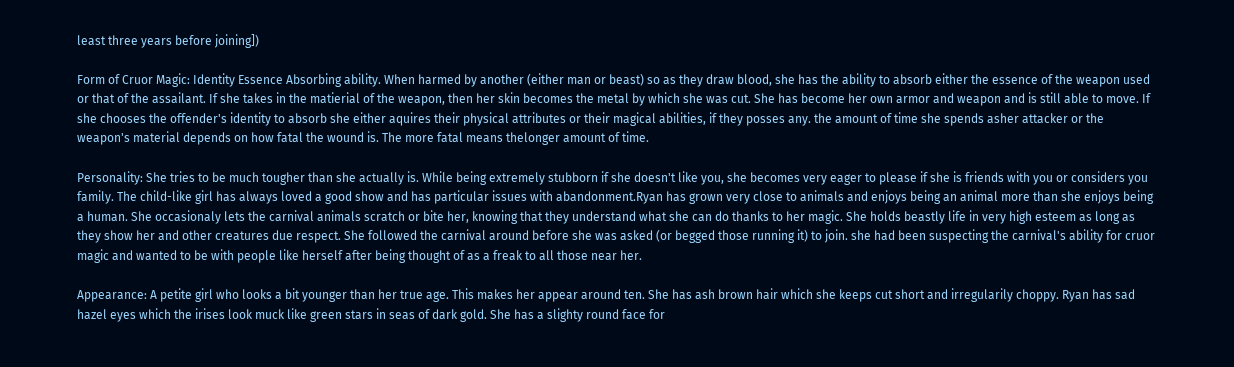least three years before joining])

Form of Cruor Magic: Identity Essence Absorbing ability. When harmed by another (either man or beast) so as they draw blood, she has the ability to absorb either the essence of the weapon used or that of the assailant. If she takes in the matierial of the weapon, then her skin becomes the metal by which she was cut. She has become her own armor and weapon and is still able to move. If she chooses the offender's identity to absorb she either aquires their physical attributes or their magical abilities, if they posses any. the amount of time she spends asher attacker or the weapon's material depends on how fatal the wound is. The more fatal means thelonger amount of time.

Personality: She tries to be much tougher than she actually is. While being extremely stubborn if she doesn't like you, she becomes very eager to please if she is friends with you or considers you family. The child-like girl has always loved a good show and has particular issues with abandonment.Ryan has grown very close to animals and enjoys being an animal more than she enjoys being a human. She occasionaly lets the carnival animals scratch or bite her, knowing that they understand what she can do thanks to her magic. She holds beastly life in very high esteem as long as they show her and other creatures due respect. She followed the carnival around before she was asked (or begged those running it) to join. she had been suspecting the carnival's ability for cruor magic and wanted to be with people like herself after being thought of as a freak to all those near her.

Appearance: A petite girl who looks a bit younger than her true age. This makes her appear around ten. She has ash brown hair which she keeps cut short and irregularily choppy. Ryan has sad hazel eyes which the irises look muck like green stars in seas of dark gold. She has a slighty round face for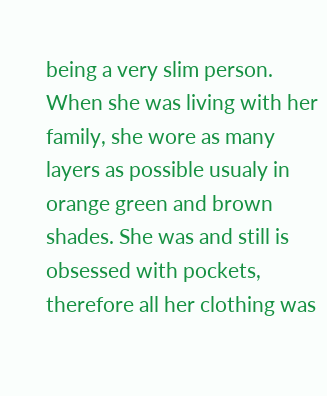being a very slim person. When she was living with her family, she wore as many layers as possible usualy in orange green and brown shades. She was and still is obsessed with pockets, therefore all her clothing was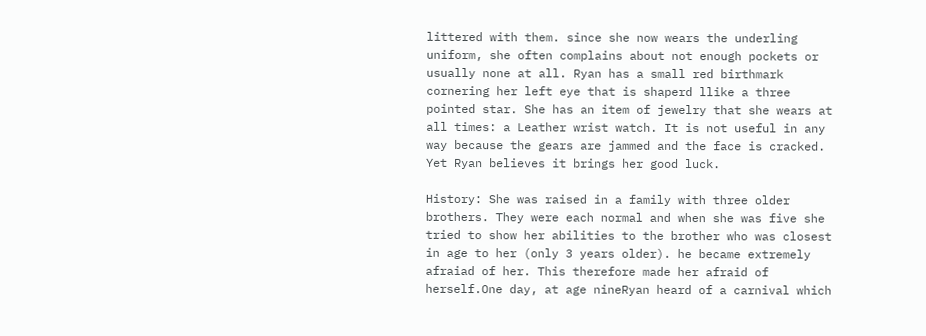littered with them. since she now wears the underling uniform, she often complains about not enough pockets or usually none at all. Ryan has a small red birthmark cornering her left eye that is shaperd llike a three pointed star. She has an item of jewelry that she wears at all times: a Leather wrist watch. It is not useful in any way because the gears are jammed and the face is cracked. Yet Ryan believes it brings her good luck.

History: She was raised in a family with three older brothers. They were each normal and when she was five she tried to show her abilities to the brother who was closest in age to her (only 3 years older). he became extremely afraiad of her. This therefore made her afraid of herself.One day, at age nineRyan heard of a carnival which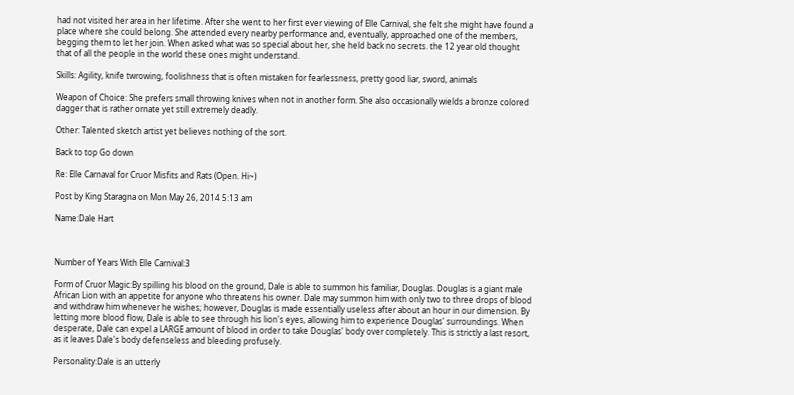had not visited her area in her lifetime. After she went to her first ever viewing of Elle Carnival, she felt she might have found a place where she could belong. She attended every nearby performance and, eventually, approached one of the members, begging them to let her join. When asked what was so special about her, she held back no secrets. the 12 year old thought that of all the people in the world these ones might understand.

Skills: Agility, knife twrowing, foolishness that is often mistaken for fearlessness, pretty good liar, sword, animals

Weapon of Choice: She prefers small throwing knives when not in another form. She also occasionally wields a bronze colored dagger that is rather ornate yet still extremely deadly.

Other: Talented sketch artist yet believes nothing of the sort.

Back to top Go down

Re: Elle Carnaval for Cruor Misfits and Rats (Open. Hi~)

Post by King Staragna on Mon May 26, 2014 5:13 am

Name:Dale Hart



Number of Years With Elle Carnival:3

Form of Cruor Magic:By spilling his blood on the ground, Dale is able to summon his familiar, Douglas. Douglas is a giant male African Lion with an appetite for anyone who threatens his owner. Dale may summon him with only two to three drops of blood and withdraw him whenever he wishes; however, Douglas is made essentially useless after about an hour in our dimension. By letting more blood flow, Dale is able to see through his lion's eyes, allowing him to experience Douglas' surroundings. When desperate, Dale can expel a LARGE amount of blood in order to take Douglas' body over completely. This is strictly a last resort, as it leaves Dale's body defenseless and bleeding profusely.

Personality:Dale is an utterly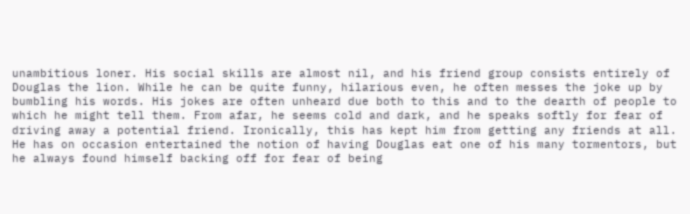unambitious loner. His social skills are almost nil, and his friend group consists entirely of Douglas the lion. While he can be quite funny, hilarious even, he often messes the joke up by bumbling his words. His jokes are often unheard due both to this and to the dearth of people to which he might tell them. From afar, he seems cold and dark, and he speaks softly for fear of driving away a potential friend. Ironically, this has kept him from getting any friends at all. He has on occasion entertained the notion of having Douglas eat one of his many tormentors, but he always found himself backing off for fear of being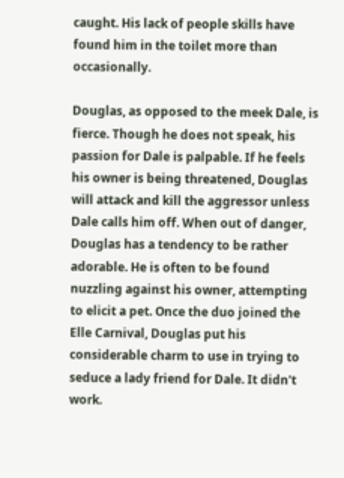caught. His lack of people skills have found him in the toilet more than occasionally.

Douglas, as opposed to the meek Dale, is fierce. Though he does not speak, his passion for Dale is palpable. If he feels his owner is being threatened, Douglas will attack and kill the aggressor unless Dale calls him off. When out of danger, Douglas has a tendency to be rather adorable. He is often to be found nuzzling against his owner, attempting to elicit a pet. Once the duo joined the Elle Carnival, Douglas put his considerable charm to use in trying to seduce a lady friend for Dale. It didn't work.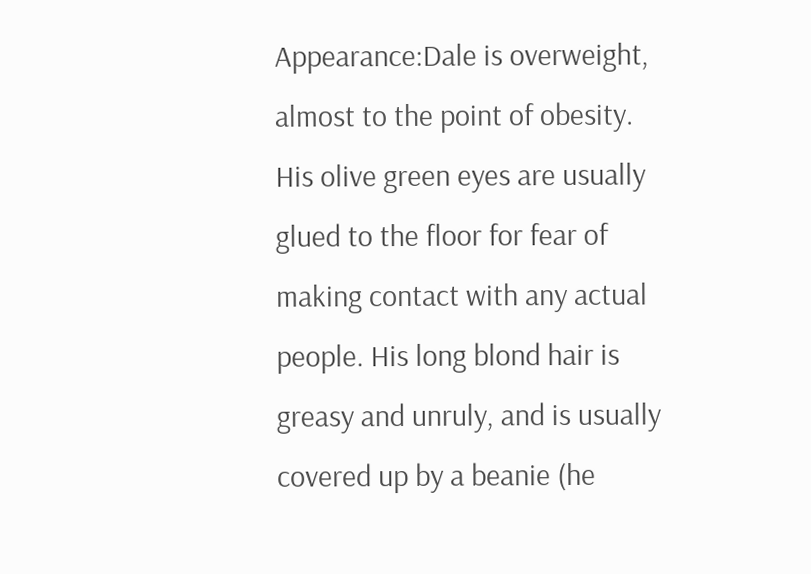Appearance:Dale is overweight, almost to the point of obesity. His olive green eyes are usually glued to the floor for fear of making contact with any actual people. His long blond hair is greasy and unruly, and is usually covered up by a beanie (he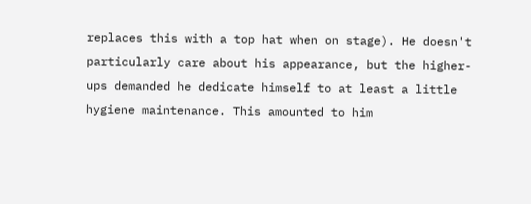replaces this with a top hat when on stage). He doesn't particularly care about his appearance, but the higher-ups demanded he dedicate himself to at least a little hygiene maintenance. This amounted to him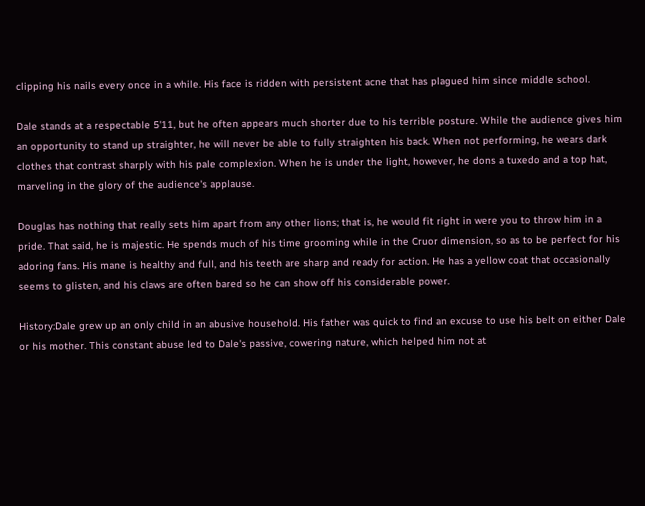clipping his nails every once in a while. His face is ridden with persistent acne that has plagued him since middle school.

Dale stands at a respectable 5'11, but he often appears much shorter due to his terrible posture. While the audience gives him an opportunity to stand up straighter, he will never be able to fully straighten his back. When not performing, he wears dark clothes that contrast sharply with his pale complexion. When he is under the light, however, he dons a tuxedo and a top hat, marveling in the glory of the audience's applause.

Douglas has nothing that really sets him apart from any other lions; that is, he would fit right in were you to throw him in a pride. That said, he is majestic. He spends much of his time grooming while in the Cruor dimension, so as to be perfect for his adoring fans. His mane is healthy and full, and his teeth are sharp and ready for action. He has a yellow coat that occasionally seems to glisten, and his claws are often bared so he can show off his considerable power.

History:Dale grew up an only child in an abusive household. His father was quick to find an excuse to use his belt on either Dale or his mother. This constant abuse led to Dale's passive, cowering nature, which helped him not at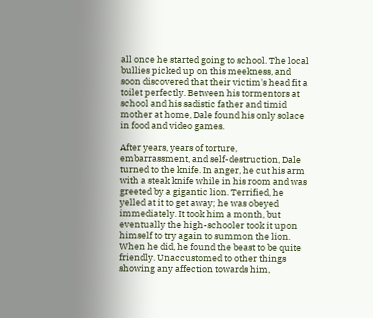all once he started going to school. The local bullies picked up on this meekness, and soon discovered that their victim's head fit a toilet perfectly. Between his tormentors at school and his sadistic father and timid mother at home, Dale found his only solace in food and video games.

After years, years of torture, embarrassment, and self-destruction, Dale turned to the knife. In anger, he cut his arm with a steak knife while in his room and was greeted by a gigantic lion. Terrified, he yelled at it to get away; he was obeyed immediately. It took him a month, but eventually the high-schooler took it upon himself to try again to summon the lion. When he did, he found the beast to be quite friendly. Unaccustomed to other things showing any affection towards him,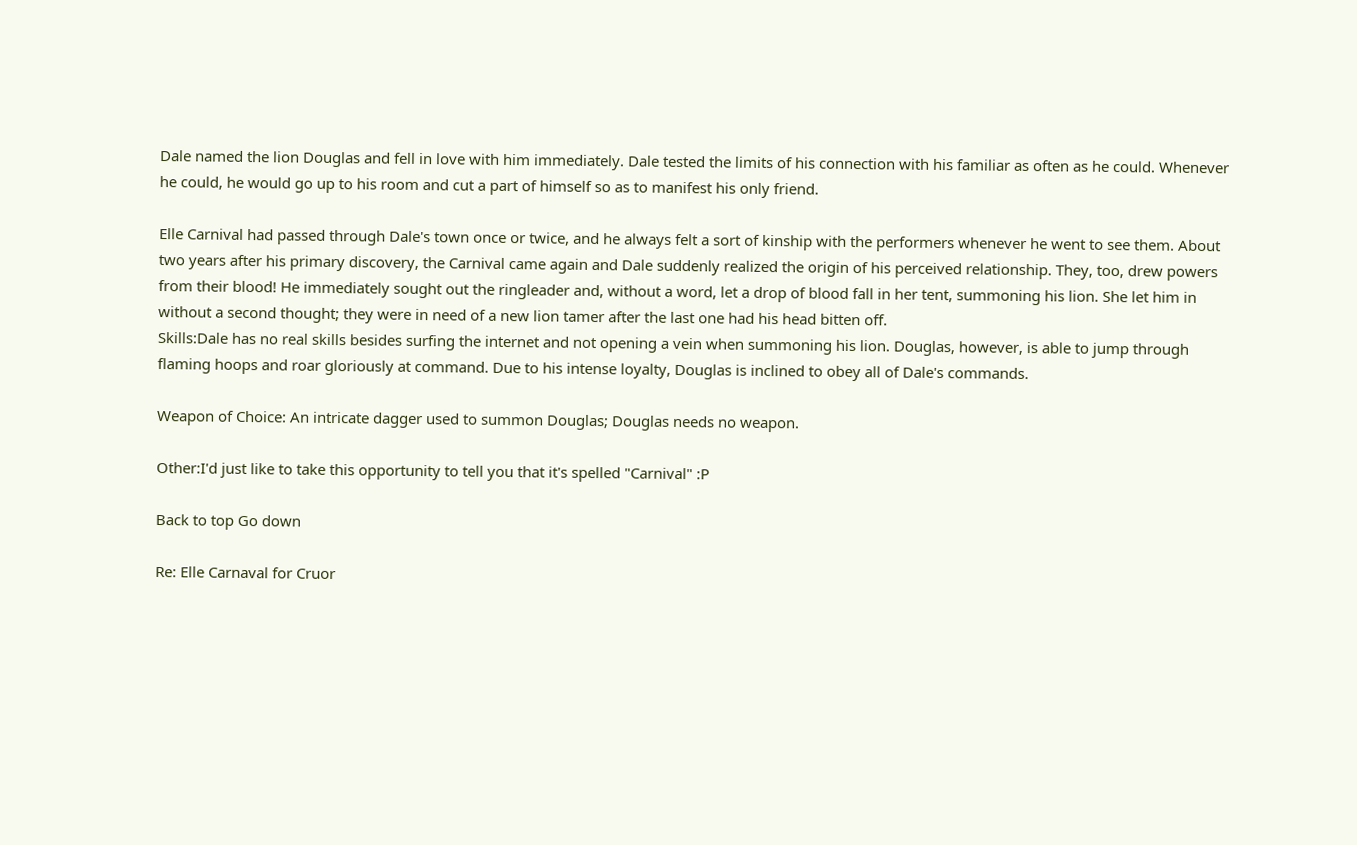Dale named the lion Douglas and fell in love with him immediately. Dale tested the limits of his connection with his familiar as often as he could. Whenever he could, he would go up to his room and cut a part of himself so as to manifest his only friend.

Elle Carnival had passed through Dale's town once or twice, and he always felt a sort of kinship with the performers whenever he went to see them. About two years after his primary discovery, the Carnival came again and Dale suddenly realized the origin of his perceived relationship. They, too, drew powers from their blood! He immediately sought out the ringleader and, without a word, let a drop of blood fall in her tent, summoning his lion. She let him in without a second thought; they were in need of a new lion tamer after the last one had his head bitten off.
Skills:Dale has no real skills besides surfing the internet and not opening a vein when summoning his lion. Douglas, however, is able to jump through flaming hoops and roar gloriously at command. Due to his intense loyalty, Douglas is inclined to obey all of Dale's commands.

Weapon of Choice: An intricate dagger used to summon Douglas; Douglas needs no weapon.

Other:I'd just like to take this opportunity to tell you that it's spelled "Carnival" :P

Back to top Go down

Re: Elle Carnaval for Cruor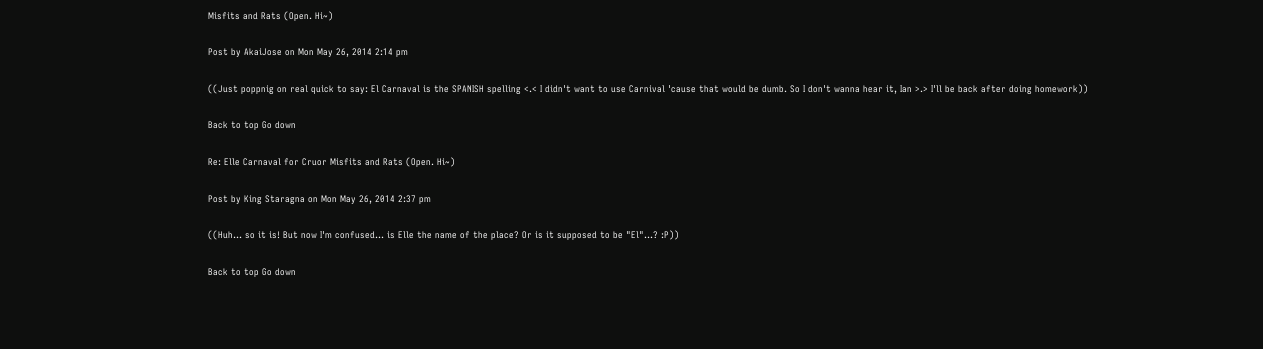Misfits and Rats (Open. Hi~)

Post by AkaiJose on Mon May 26, 2014 2:14 pm

((Just poppnig on real quick to say: El Carnaval is the SPANISH spelling <.< I didn't want to use Carnival 'cause that would be dumb. So I don't wanna hear it, Ian >.> I'll be back after doing homework))

Back to top Go down

Re: Elle Carnaval for Cruor Misfits and Rats (Open. Hi~)

Post by King Staragna on Mon May 26, 2014 2:37 pm

((Huh... so it is! But now I'm confused... is Elle the name of the place? Or is it supposed to be "El"...? :P))

Back to top Go down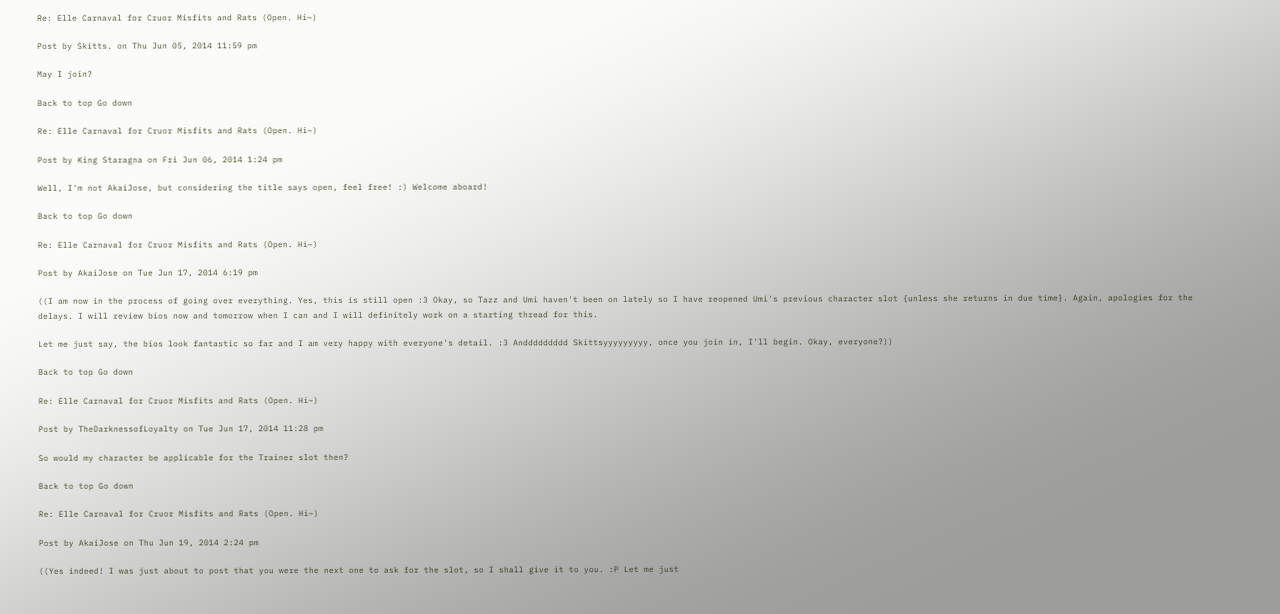Re: Elle Carnaval for Cruor Misfits and Rats (Open. Hi~)

Post by Skitts. on Thu Jun 05, 2014 11:59 pm

May I join?

Back to top Go down

Re: Elle Carnaval for Cruor Misfits and Rats (Open. Hi~)

Post by King Staragna on Fri Jun 06, 2014 1:24 pm

Well, I'm not AkaiJose, but considering the title says open, feel free! :) Welcome aboard!

Back to top Go down

Re: Elle Carnaval for Cruor Misfits and Rats (Open. Hi~)

Post by AkaiJose on Tue Jun 17, 2014 6:19 pm

((I am now in the process of going over everything. Yes, this is still open :3 Okay, so Tazz and Umi haven't been on lately so I have reopened Umi's previous character slot {unless she returns in due time}. Again, apologies for the delays. I will review bios now and tomorrow when I can and I will definitely work on a starting thread for this.

Let me just say, the bios look fantastic so far and I am very happy with everyone's detail. :3 Anddddddddd Skittsyyyyyyyyy, once you join in, I'll begin. Okay, everyone?))

Back to top Go down

Re: Elle Carnaval for Cruor Misfits and Rats (Open. Hi~)

Post by TheDarknessofLoyalty on Tue Jun 17, 2014 11:28 pm

So would my character be applicable for the Trainer slot then?

Back to top Go down

Re: Elle Carnaval for Cruor Misfits and Rats (Open. Hi~)

Post by AkaiJose on Thu Jun 19, 2014 2:24 pm

((Yes indeed! I was just about to post that you were the next one to ask for the slot, so I shall give it to you. :P Let me just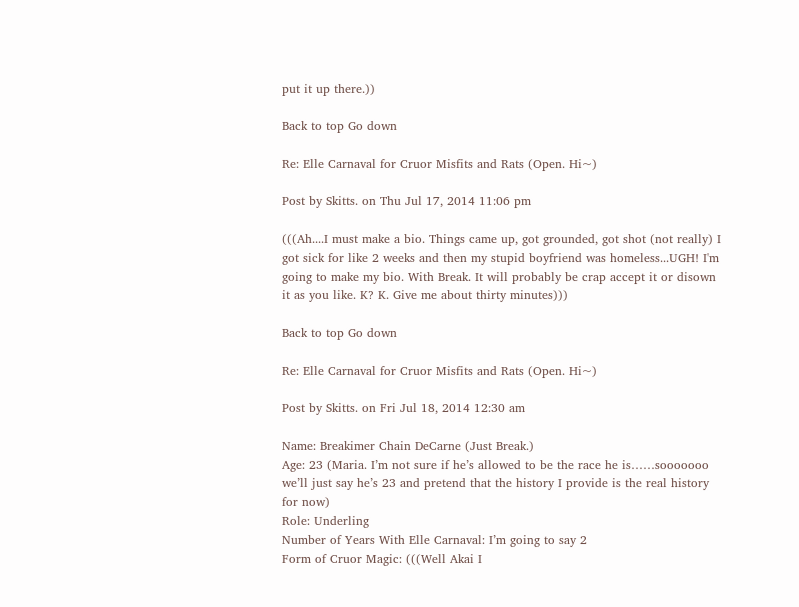put it up there.))

Back to top Go down

Re: Elle Carnaval for Cruor Misfits and Rats (Open. Hi~)

Post by Skitts. on Thu Jul 17, 2014 11:06 pm

(((Ah....I must make a bio. Things came up, got grounded, got shot (not really) I got sick for like 2 weeks and then my stupid boyfriend was homeless...UGH! I'm going to make my bio. With Break. It will probably be crap accept it or disown it as you like. K? K. Give me about thirty minutes)))

Back to top Go down

Re: Elle Carnaval for Cruor Misfits and Rats (Open. Hi~)

Post by Skitts. on Fri Jul 18, 2014 12:30 am

Name: Breakimer Chain DeCarne (Just Break.)
Age: 23 (Maria. I’m not sure if he’s allowed to be the race he is……sooooooo we’ll just say he’s 23 and pretend that the history I provide is the real history for now)
Role: Underling
Number of Years With Elle Carnaval: I’m going to say 2
Form of Cruor Magic: (((Well Akai I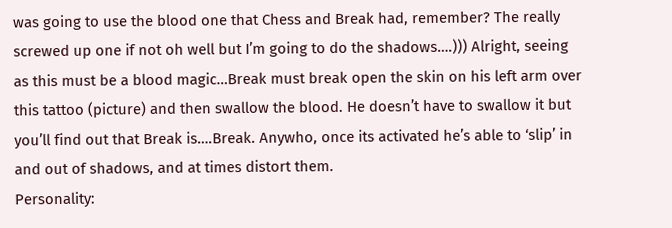was going to use the blood one that Chess and Break had, remember? The really screwed up one if not oh well but I’m going to do the shadows….))) Alright, seeing as this must be a blood magic…Break must break open the skin on his left arm over this tattoo (picture) and then swallow the blood. He doesn’t have to swallow it but you’ll find out that Break is….Break. Anywho, once its activated he’s able to ‘slip’ in and out of shadows, and at times distort them.
Personality: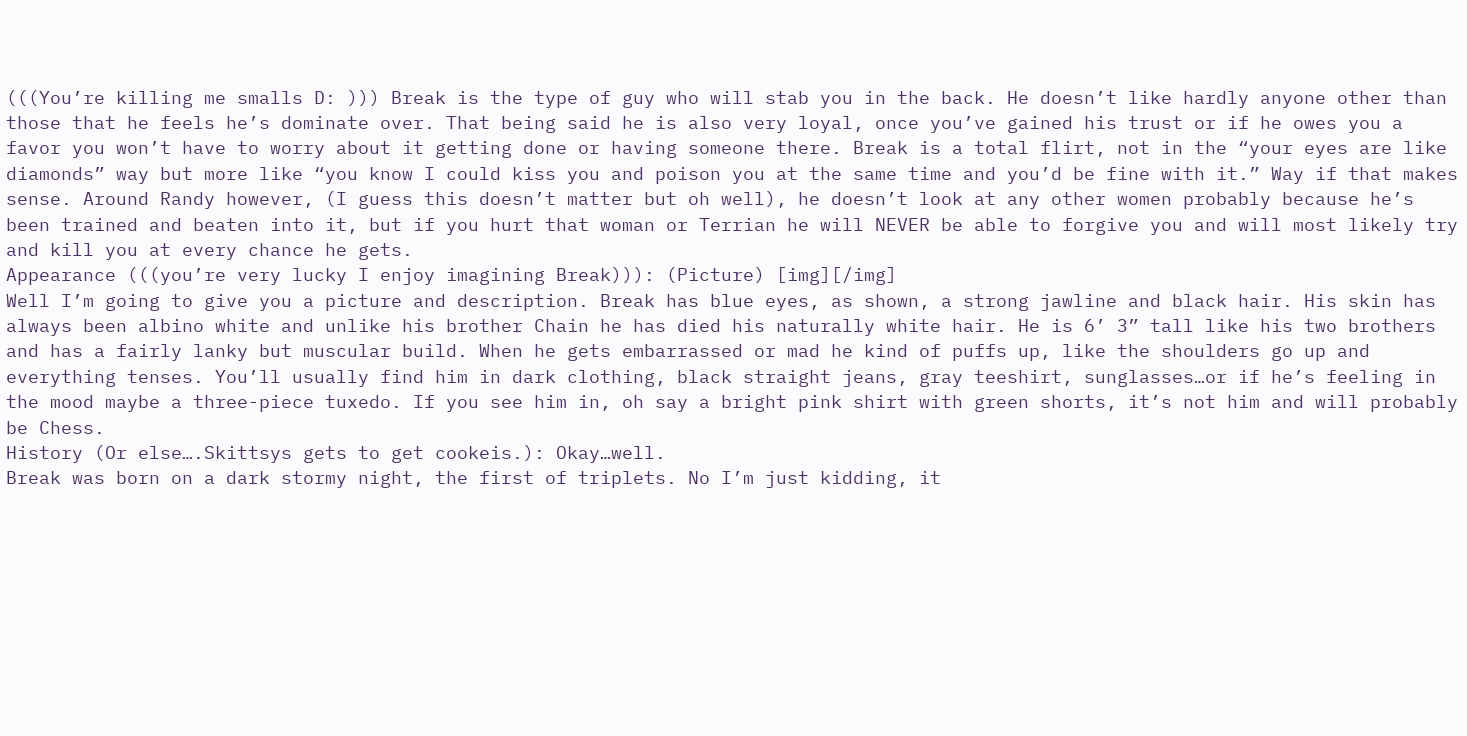(((You’re killing me smalls D: ))) Break is the type of guy who will stab you in the back. He doesn’t like hardly anyone other than those that he feels he’s dominate over. That being said he is also very loyal, once you’ve gained his trust or if he owes you a favor you won’t have to worry about it getting done or having someone there. Break is a total flirt, not in the “your eyes are like diamonds” way but more like “you know I could kiss you and poison you at the same time and you’d be fine with it.” Way if that makes sense. Around Randy however, (I guess this doesn’t matter but oh well), he doesn’t look at any other women probably because he’s been trained and beaten into it, but if you hurt that woman or Terrian he will NEVER be able to forgive you and will most likely try and kill you at every chance he gets.
Appearance (((you’re very lucky I enjoy imagining Break))): (Picture) [img][/img]
Well I’m going to give you a picture and description. Break has blue eyes, as shown, a strong jawline and black hair. His skin has always been albino white and unlike his brother Chain he has died his naturally white hair. He is 6’ 3” tall like his two brothers and has a fairly lanky but muscular build. When he gets embarrassed or mad he kind of puffs up, like the shoulders go up and everything tenses. You’ll usually find him in dark clothing, black straight jeans, gray teeshirt, sunglasses…or if he’s feeling in the mood maybe a three-piece tuxedo. If you see him in, oh say a bright pink shirt with green shorts, it’s not him and will probably be Chess.
History (Or else….Skittsys gets to get cookeis.): Okay…well.
Break was born on a dark stormy night, the first of triplets. No I’m just kidding, it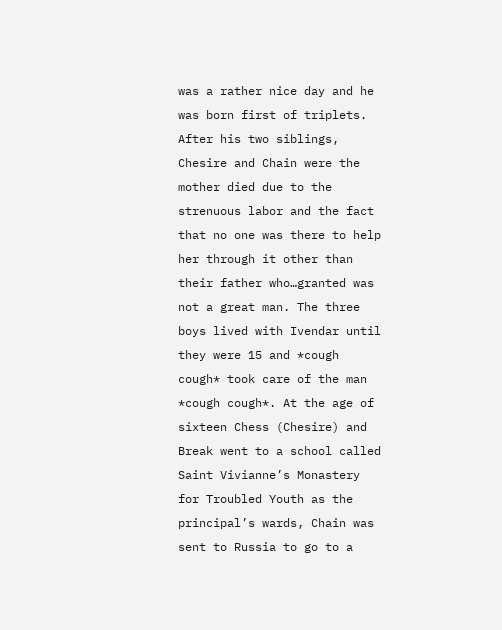was a rather nice day and he was born first of triplets. After his two siblings, Chesire and Chain were the mother died due to the strenuous labor and the fact that no one was there to help her through it other than their father who…granted was not a great man. The three boys lived with Ivendar until they were 15 and *cough cough* took care of the man *cough cough*. At the age of sixteen Chess (Chesire) and Break went to a school called Saint Vivianne’s Monastery for Troubled Youth as the principal’s wards, Chain was sent to Russia to go to a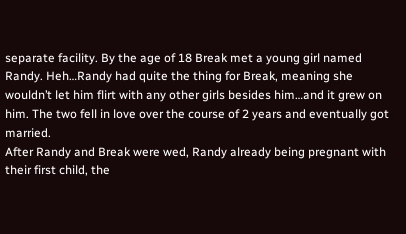separate facility. By the age of 18 Break met a young girl named Randy. Heh…Randy had quite the thing for Break, meaning she wouldn’t let him flirt with any other girls besides him…and it grew on him. The two fell in love over the course of 2 years and eventually got married.
After Randy and Break were wed, Randy already being pregnant with their first child, the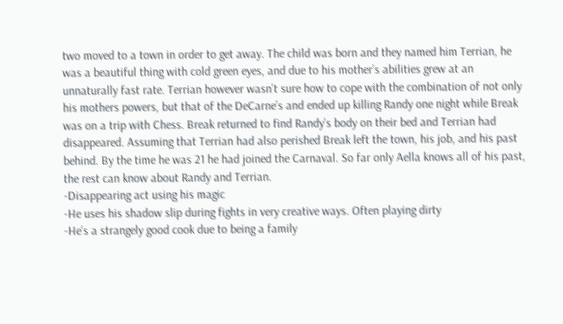two moved to a town in order to get away. The child was born and they named him Terrian, he was a beautiful thing with cold green eyes, and due to his mother’s abilities grew at an unnaturally fast rate. Terrian however wasn’t sure how to cope with the combination of not only his mothers powers, but that of the DeCarne’s and ended up killing Randy one night while Break was on a trip with Chess. Break returned to find Randy’s body on their bed and Terrian had disappeared. Assuming that Terrian had also perished Break left the town, his job, and his past behind. By the time he was 21 he had joined the Carnaval. So far only Aella knows all of his past, the rest can know about Randy and Terrian.
-Disappearing act using his magic
-He uses his shadow slip during fights in very creative ways. Often playing dirty
-He’s a strangely good cook due to being a family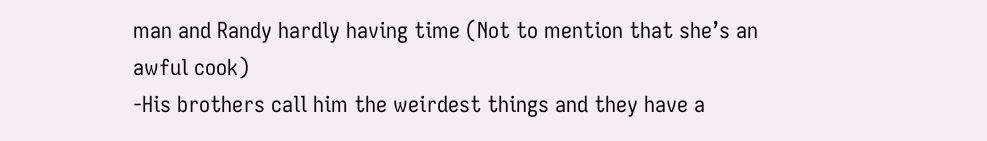man and Randy hardly having time (Not to mention that she’s an awful cook)
-His brothers call him the weirdest things and they have a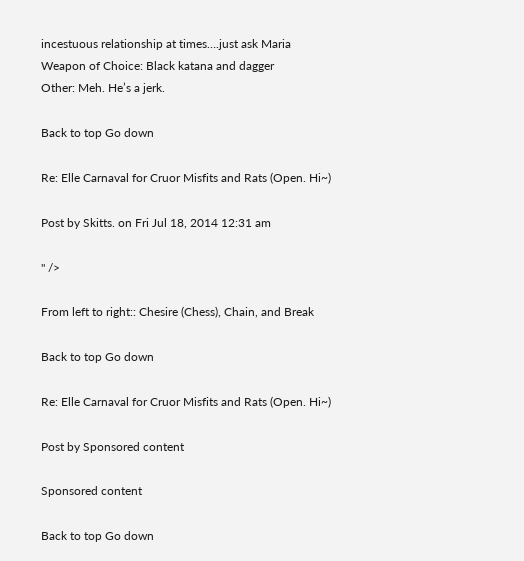incestuous relationship at times….just ask Maria
Weapon of Choice: Black katana and dagger
Other: Meh. He’s a jerk.

Back to top Go down

Re: Elle Carnaval for Cruor Misfits and Rats (Open. Hi~)

Post by Skitts. on Fri Jul 18, 2014 12:31 am

" />

From left to right:: Chesire (Chess), Chain, and Break

Back to top Go down

Re: Elle Carnaval for Cruor Misfits and Rats (Open. Hi~)

Post by Sponsored content

Sponsored content

Back to top Go down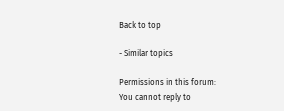Back to top

- Similar topics

Permissions in this forum:
You cannot reply to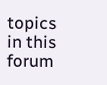topics in this forum